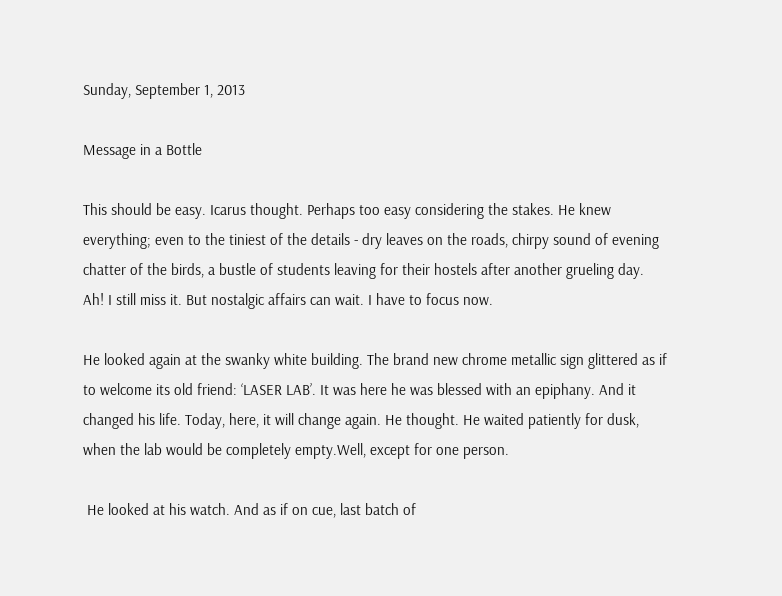Sunday, September 1, 2013

Message in a Bottle

This should be easy. Icarus thought. Perhaps too easy considering the stakes. He knew everything; even to the tiniest of the details - dry leaves on the roads, chirpy sound of evening chatter of the birds, a bustle of students leaving for their hostels after another grueling day.
Ah! I still miss it. But nostalgic affairs can wait. I have to focus now.

He looked again at the swanky white building. The brand new chrome metallic sign glittered as if to welcome its old friend: ‘LASER LAB’. It was here he was blessed with an epiphany. And it changed his life. Today, here, it will change again. He thought. He waited patiently for dusk, when the lab would be completely empty.Well, except for one person.

 He looked at his watch. And as if on cue, last batch of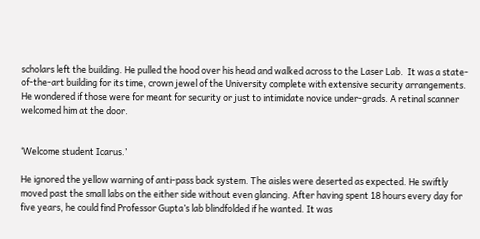scholars left the building. He pulled the hood over his head and walked across to the Laser Lab.  It was a state-of-the-art building for its time, crown jewel of the University complete with extensive security arrangements. He wondered if those were for meant for security or just to intimidate novice under-grads. A retinal scanner welcomed him at the door.


‘Welcome student Icarus.’

He ignored the yellow warning of anti-pass back system. The aisles were deserted as expected. He swiftly moved past the small labs on the either side without even glancing. After having spent 18 hours every day for five years, he could find Professor Gupta’s lab blindfolded if he wanted. It was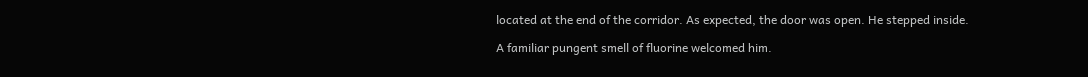located at the end of the corridor. As expected, the door was open. He stepped inside.

A familiar pungent smell of fluorine welcomed him.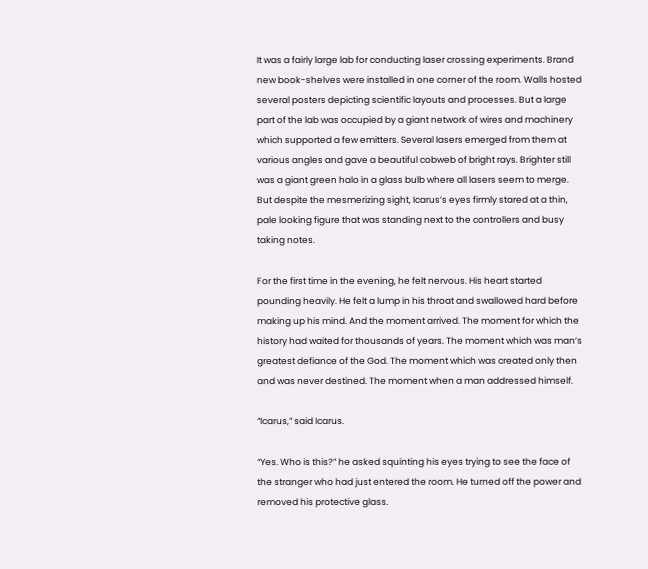It was a fairly large lab for conducting laser crossing experiments. Brand new book-shelves were installed in one corner of the room. Walls hosted several posters depicting scientific layouts and processes. But a large part of the lab was occupied by a giant network of wires and machinery which supported a few emitters. Several lasers emerged from them at various angles and gave a beautiful cobweb of bright rays. Brighter still was a giant green halo in a glass bulb where all lasers seem to merge. But despite the mesmerizing sight, Icarus’s eyes firmly stared at a thin, pale looking figure that was standing next to the controllers and busy taking notes.

For the first time in the evening, he felt nervous. His heart started pounding heavily. He felt a lump in his throat and swallowed hard before making up his mind. And the moment arrived. The moment for which the history had waited for thousands of years. The moment which was man’s greatest defiance of the God. The moment which was created only then and was never destined. The moment when a man addressed himself.

“Icarus,” said Icarus.

“Yes. Who is this?” he asked squinting his eyes trying to see the face of the stranger who had just entered the room. He turned off the power and removed his protective glass.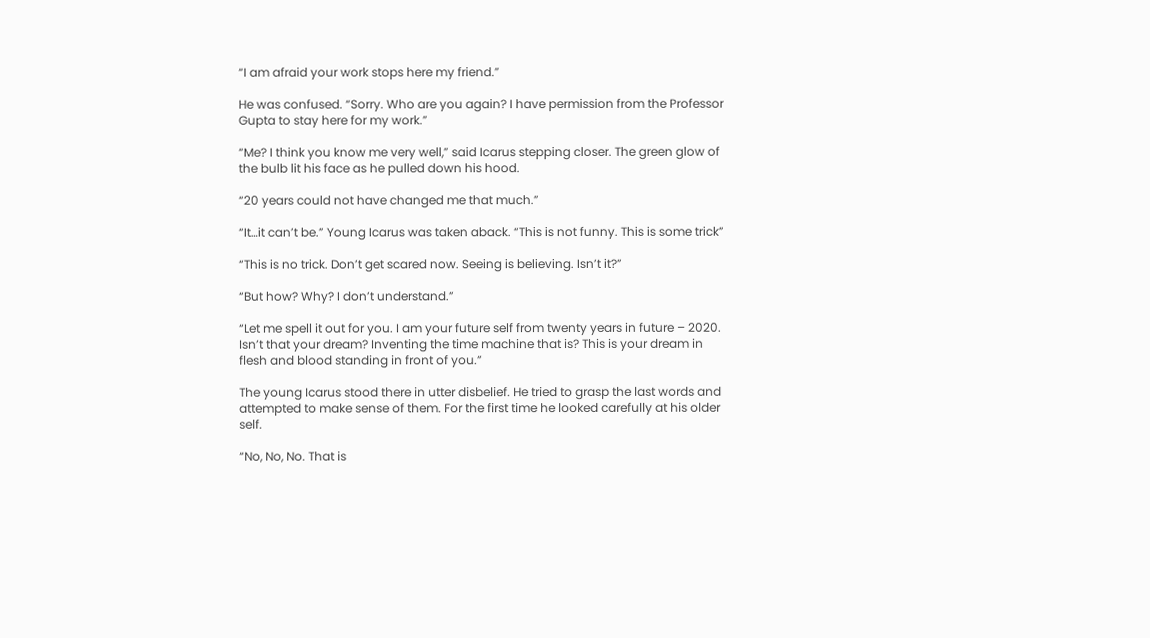“I am afraid your work stops here my friend.”

He was confused. “Sorry. Who are you again? I have permission from the Professor Gupta to stay here for my work.”

“Me? I think you know me very well,” said Icarus stepping closer. The green glow of the bulb lit his face as he pulled down his hood.

“20 years could not have changed me that much.”

“It…it can’t be.” Young Icarus was taken aback. “This is not funny. This is some trick”

“This is no trick. Don’t get scared now. Seeing is believing. Isn’t it?”

“But how? Why? I don’t understand.”

“Let me spell it out for you. I am your future self from twenty years in future – 2020. Isn’t that your dream? Inventing the time machine that is? This is your dream in flesh and blood standing in front of you.”

The young Icarus stood there in utter disbelief. He tried to grasp the last words and attempted to make sense of them. For the first time he looked carefully at his older self.

“No, No, No. That is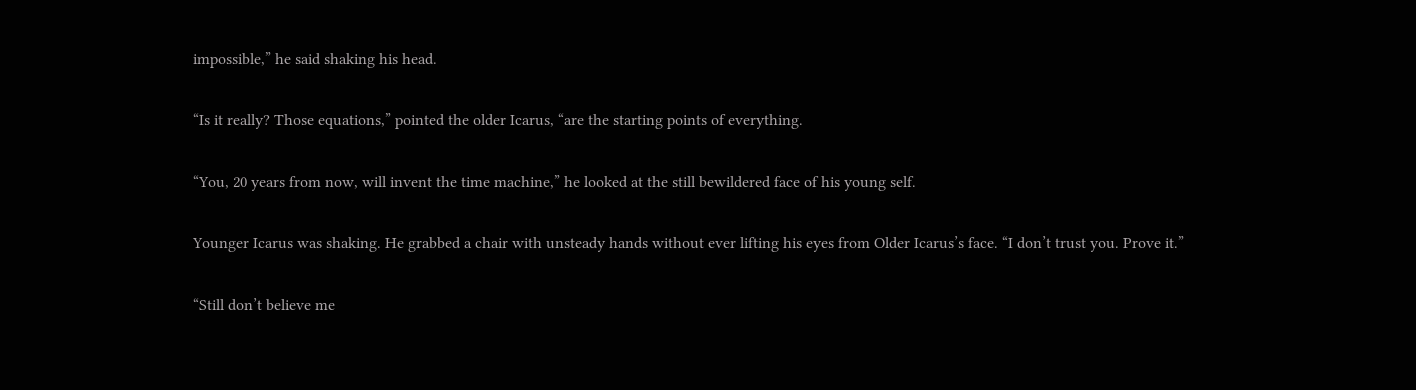impossible,” he said shaking his head.

“Is it really? Those equations,” pointed the older Icarus, “are the starting points of everything.

“You, 20 years from now, will invent the time machine,” he looked at the still bewildered face of his young self.

Younger Icarus was shaking. He grabbed a chair with unsteady hands without ever lifting his eyes from Older Icarus’s face. “I don’t trust you. Prove it.”

“Still don’t believe me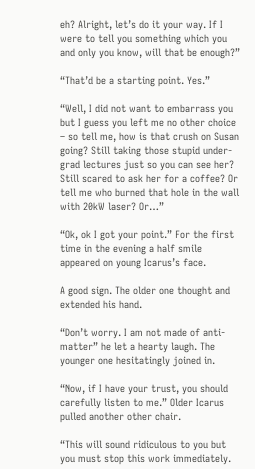eh? Alright, let’s do it your way. If I were to tell you something which you and only you know, will that be enough?”

“That’d be a starting point. Yes.”

“Well, I did not want to embarrass you but I guess you left me no other choice – so tell me, how is that crush on Susan going? Still taking those stupid under-grad lectures just so you can see her? Still scared to ask her for a coffee? Or tell me who burned that hole in the wall with 20kW laser? Or…”

“Ok, ok I got your point.” For the first time in the evening a half smile appeared on young Icarus’s face.

A good sign. The older one thought and extended his hand.

“Don’t worry. I am not made of anti-matter” he let a hearty laugh. The younger one hesitatingly joined in.

“Now, if I have your trust, you should carefully listen to me.” Older Icarus pulled another other chair.

“This will sound ridiculous to you but you must stop this work immediately.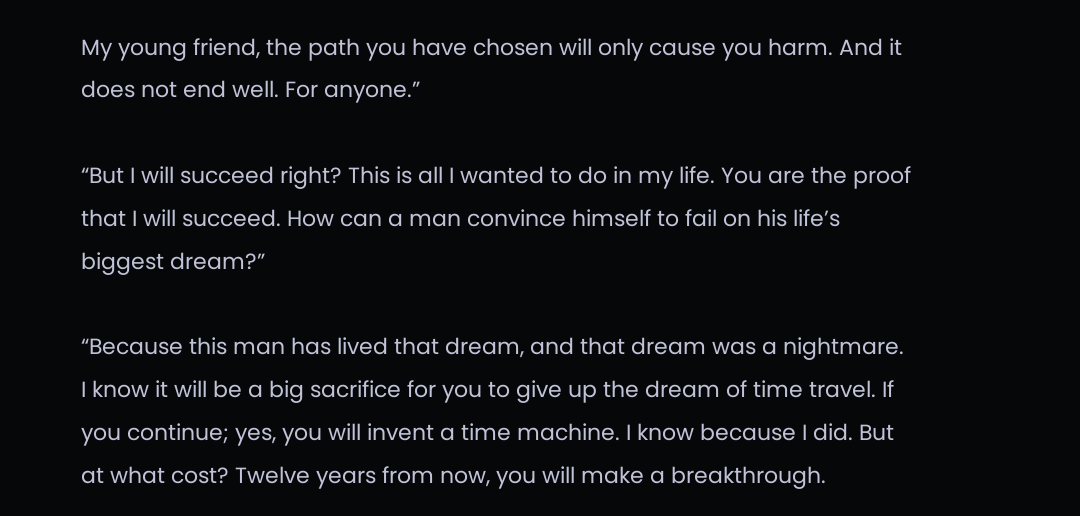My young friend, the path you have chosen will only cause you harm. And it does not end well. For anyone.”

“But I will succeed right? This is all I wanted to do in my life. You are the proof that I will succeed. How can a man convince himself to fail on his life’s biggest dream?”

“Because this man has lived that dream, and that dream was a nightmare. I know it will be a big sacrifice for you to give up the dream of time travel. If you continue; yes, you will invent a time machine. I know because I did. But at what cost? Twelve years from now, you will make a breakthrough.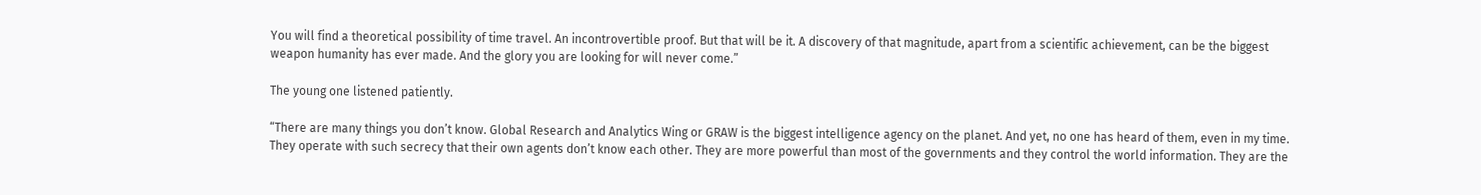You will find a theoretical possibility of time travel. An incontrovertible proof. But that will be it. A discovery of that magnitude, apart from a scientific achievement, can be the biggest weapon humanity has ever made. And the glory you are looking for will never come.”

The young one listened patiently.

“There are many things you don’t know. Global Research and Analytics Wing or GRAW is the biggest intelligence agency on the planet. And yet, no one has heard of them, even in my time. They operate with such secrecy that their own agents don’t know each other. They are more powerful than most of the governments and they control the world information. They are the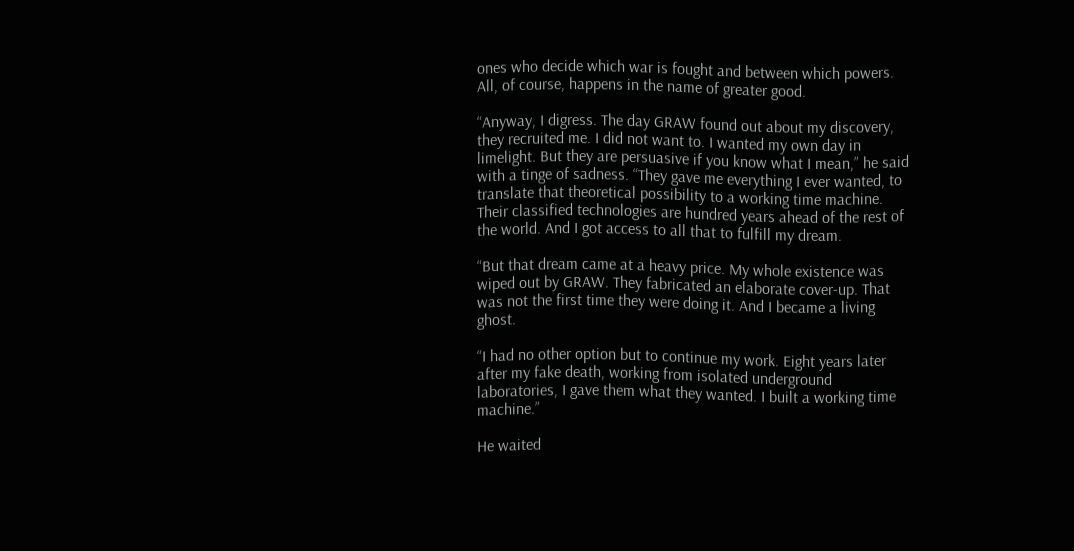ones who decide which war is fought and between which powers. All, of course, happens in the name of greater good.

“Anyway, I digress. The day GRAW found out about my discovery, they recruited me. I did not want to. I wanted my own day in limelight. But they are persuasive if you know what I mean,” he said with a tinge of sadness. “They gave me everything I ever wanted, to translate that theoretical possibility to a working time machine. Their classified technologies are hundred years ahead of the rest of the world. And I got access to all that to fulfill my dream.

“But that dream came at a heavy price. My whole existence was wiped out by GRAW. They fabricated an elaborate cover-up. That was not the first time they were doing it. And I became a living ghost.

“I had no other option but to continue my work. Eight years later after my fake death, working from isolated underground laboratories, I gave them what they wanted. I built a working time machine.”

He waited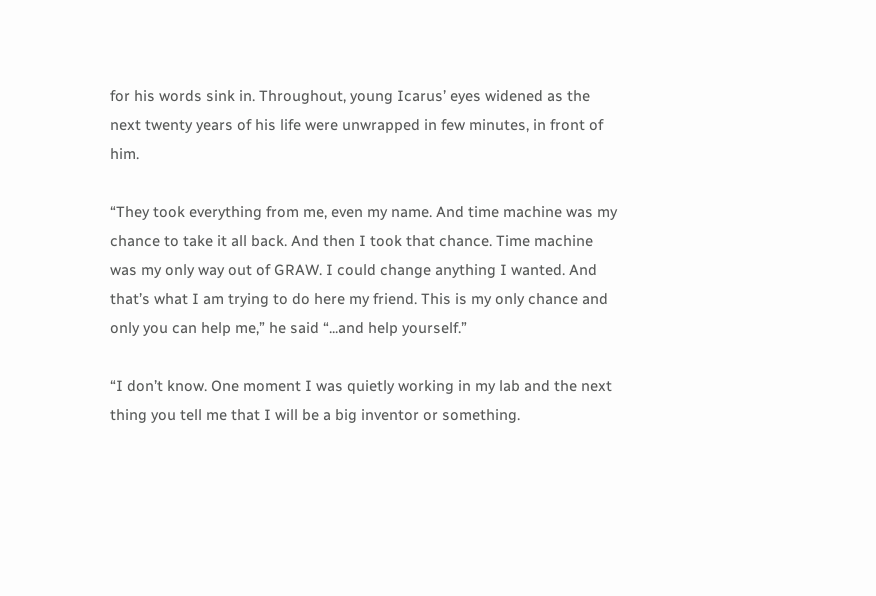for his words sink in. Throughout, young Icarus’ eyes widened as the next twenty years of his life were unwrapped in few minutes, in front of him.

“They took everything from me, even my name. And time machine was my chance to take it all back. And then I took that chance. Time machine was my only way out of GRAW. I could change anything I wanted. And that’s what I am trying to do here my friend. This is my only chance and only you can help me,” he said “...and help yourself.”

“I don’t know. One moment I was quietly working in my lab and the next thing you tell me that I will be a big inventor or something.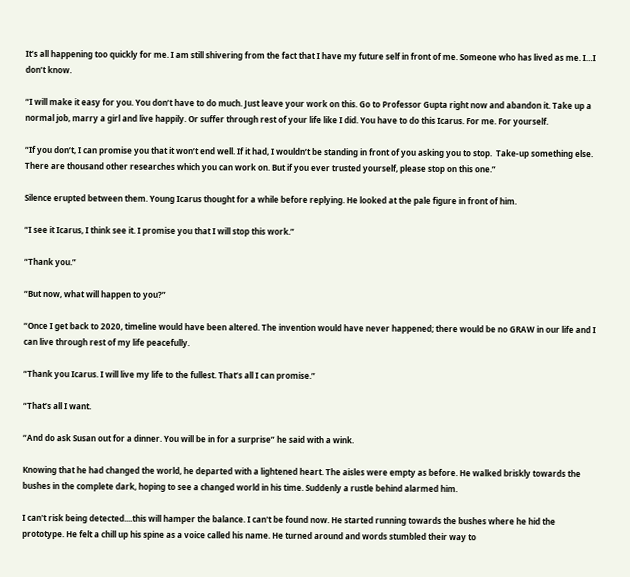It’s all happening too quickly for me. I am still shivering from the fact that I have my future self in front of me. Someone who has lived as me. I…I don’t know.

“I will make it easy for you. You don’t have to do much. Just leave your work on this. Go to Professor Gupta right now and abandon it. Take up a normal job, marry a girl and live happily. Or suffer through rest of your life like I did. You have to do this Icarus. For me. For yourself.

“If you don’t, I can promise you that it won’t end well. If it had, I wouldn’t be standing in front of you asking you to stop.  Take-up something else. There are thousand other researches which you can work on. But if you ever trusted yourself, please stop on this one.”

Silence erupted between them. Young Icarus thought for a while before replying. He looked at the pale figure in front of him.

“I see it Icarus, I think see it. I promise you that I will stop this work.”

“Thank you.”

“But now, what will happen to you?”

“Once I get back to 2020, timeline would have been altered. The invention would have never happened; there would be no GRAW in our life and I can live through rest of my life peacefully.

“Thank you Icarus. I will live my life to the fullest. That’s all I can promise.”

“That’s all I want.

“And do ask Susan out for a dinner. You will be in for a surprise” he said with a wink.

Knowing that he had changed the world, he departed with a lightened heart. The aisles were empty as before. He walked briskly towards the bushes in the complete dark, hoping to see a changed world in his time. Suddenly a rustle behind alarmed him.

I can't risk being detected....this will hamper the balance. I can't be found now. He started running towards the bushes where he hid the prototype. He felt a chill up his spine as a voice called his name. He turned around and words stumbled their way to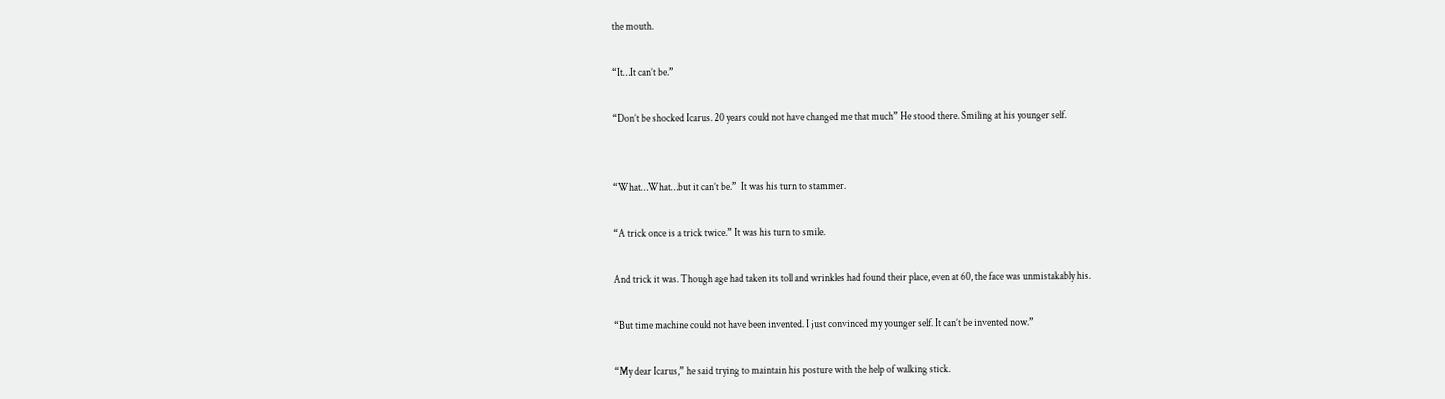the mouth.

“It…It can’t be.”

“Don’t be shocked Icarus. 20 years could not have changed me that much” He stood there. Smiling at his younger self.


“What…What…but it can’t be.”  It was his turn to stammer.

“A trick once is a trick twice.” It was his turn to smile.

And trick it was. Though age had taken its toll and wrinkles had found their place, even at 60, the face was unmistakably his.

“But time machine could not have been invented. I just convinced my younger self. It can’t be invented now.”

“My dear Icarus,” he said trying to maintain his posture with the help of walking stick.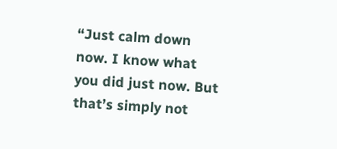“Just calm down now. I know what you did just now. But that’s simply not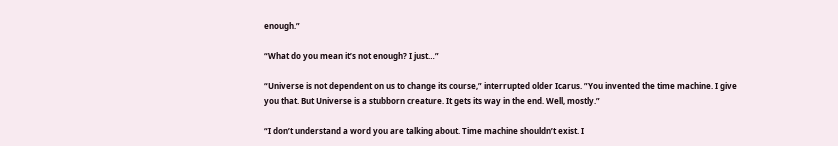enough.”

“What do you mean it’s not enough? I just…”

“Universe is not dependent on us to change its course,” interrupted older Icarus. ”You invented the time machine. I give you that. But Universe is a stubborn creature. It gets its way in the end. Well, mostly.”

“I don’t understand a word you are talking about. Time machine shouldn’t exist. I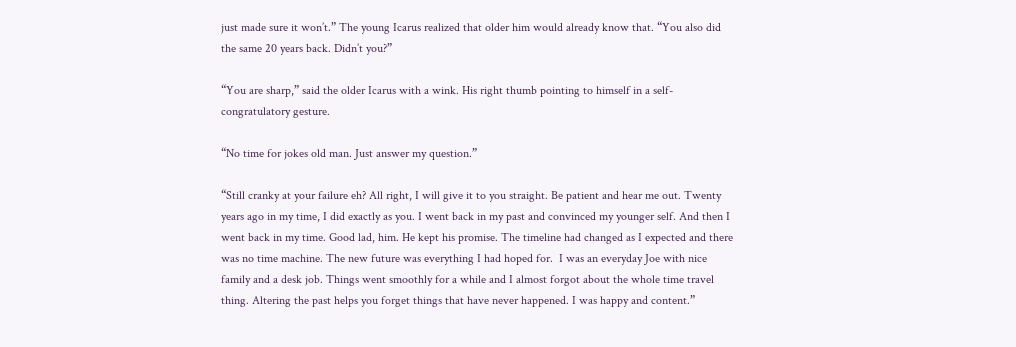just made sure it won’t.” The young Icarus realized that older him would already know that. “You also did the same 20 years back. Didn’t you?”

“You are sharp,” said the older Icarus with a wink. His right thumb pointing to himself in a self-congratulatory gesture.

“No time for jokes old man. Just answer my question.”

“Still cranky at your failure eh? All right, I will give it to you straight. Be patient and hear me out. Twenty years ago in my time, I did exactly as you. I went back in my past and convinced my younger self. And then I went back in my time. Good lad, him. He kept his promise. The timeline had changed as I expected and there was no time machine. The new future was everything I had hoped for.  I was an everyday Joe with nice family and a desk job. Things went smoothly for a while and I almost forgot about the whole time travel thing. Altering the past helps you forget things that have never happened. I was happy and content.”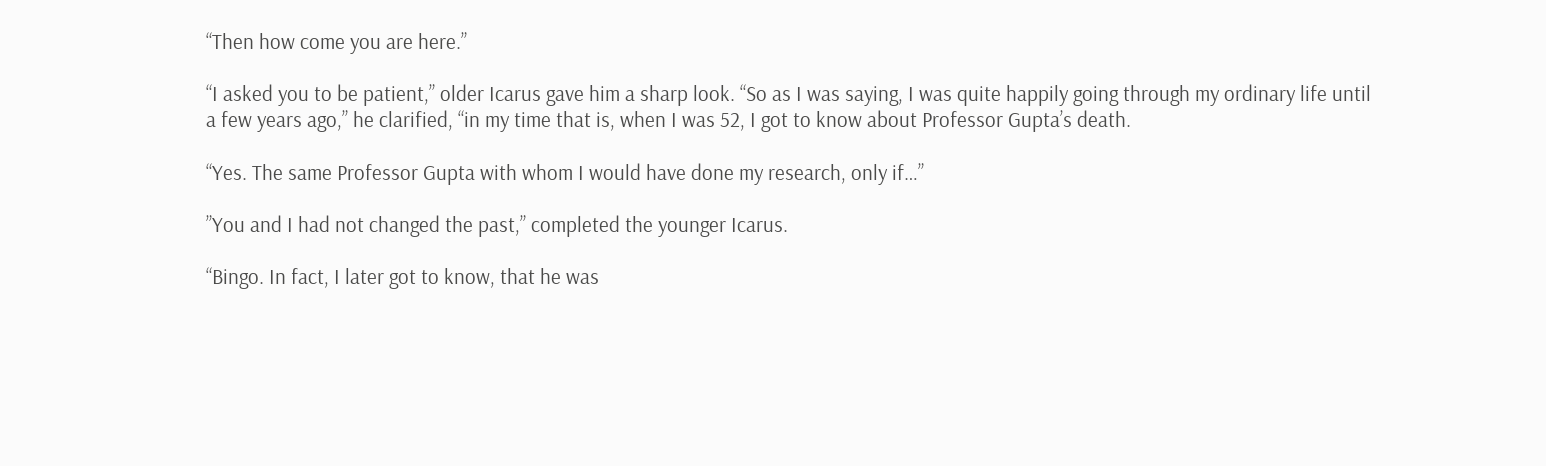“Then how come you are here.”

“I asked you to be patient,” older Icarus gave him a sharp look. “So as I was saying, I was quite happily going through my ordinary life until a few years ago,” he clarified, “in my time that is, when I was 52, I got to know about Professor Gupta’s death.

“Yes. The same Professor Gupta with whom I would have done my research, only if…”

”You and I had not changed the past,” completed the younger Icarus.

“Bingo. In fact, I later got to know, that he was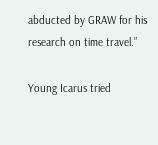abducted by GRAW for his research on time travel.”

Young Icarus tried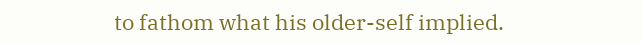to fathom what his older-self implied.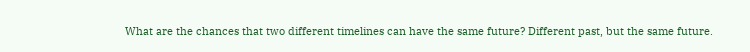What are the chances that two different timelines can have the same future? Different past, but the same future.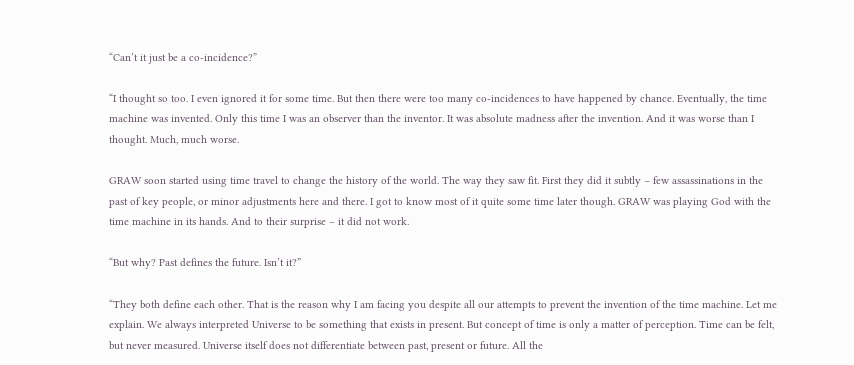“Can’t it just be a co-incidence?”

“I thought so too. I even ignored it for some time. But then there were too many co-incidences to have happened by chance. Eventually, the time machine was invented. Only this time I was an observer than the inventor. It was absolute madness after the invention. And it was worse than I thought. Much, much worse.

GRAW soon started using time travel to change the history of the world. The way they saw fit. First they did it subtly – few assassinations in the past of key people, or minor adjustments here and there. I got to know most of it quite some time later though. GRAW was playing God with the time machine in its hands. And to their surprise – it did not work.

“But why? Past defines the future. Isn’t it?”

“They both define each other. That is the reason why I am facing you despite all our attempts to prevent the invention of the time machine. Let me explain. We always interpreted Universe to be something that exists in present. But concept of time is only a matter of perception. Time can be felt, but never measured. Universe itself does not differentiate between past, present or future. All the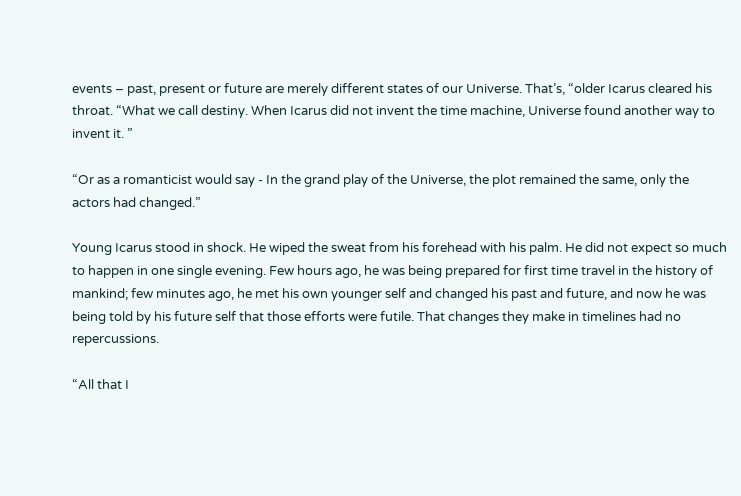events – past, present or future are merely different states of our Universe. That’s, “older Icarus cleared his throat. “What we call destiny. When Icarus did not invent the time machine, Universe found another way to invent it. ”

“Or as a romanticist would say - In the grand play of the Universe, the plot remained the same, only the actors had changed.”

Young Icarus stood in shock. He wiped the sweat from his forehead with his palm. He did not expect so much to happen in one single evening. Few hours ago, he was being prepared for first time travel in the history of mankind; few minutes ago, he met his own younger self and changed his past and future, and now he was being told by his future self that those efforts were futile. That changes they make in timelines had no repercussions.

“All that I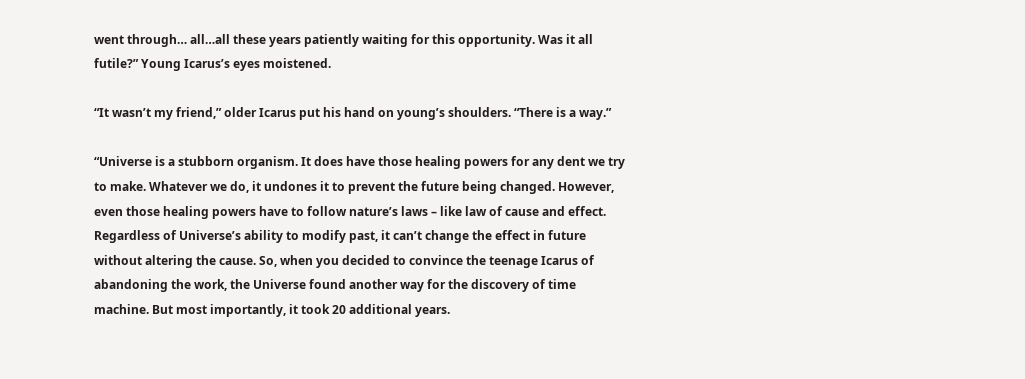went through… all…all these years patiently waiting for this opportunity. Was it all futile?” Young Icarus’s eyes moistened.

“It wasn’t my friend,” older Icarus put his hand on young’s shoulders. “There is a way.”

“Universe is a stubborn organism. It does have those healing powers for any dent we try to make. Whatever we do, it undones it to prevent the future being changed. However, even those healing powers have to follow nature’s laws – like law of cause and effect. Regardless of Universe’s ability to modify past, it can’t change the effect in future without altering the cause. So, when you decided to convince the teenage Icarus of abandoning the work, the Universe found another way for the discovery of time machine. But most importantly, it took 20 additional years.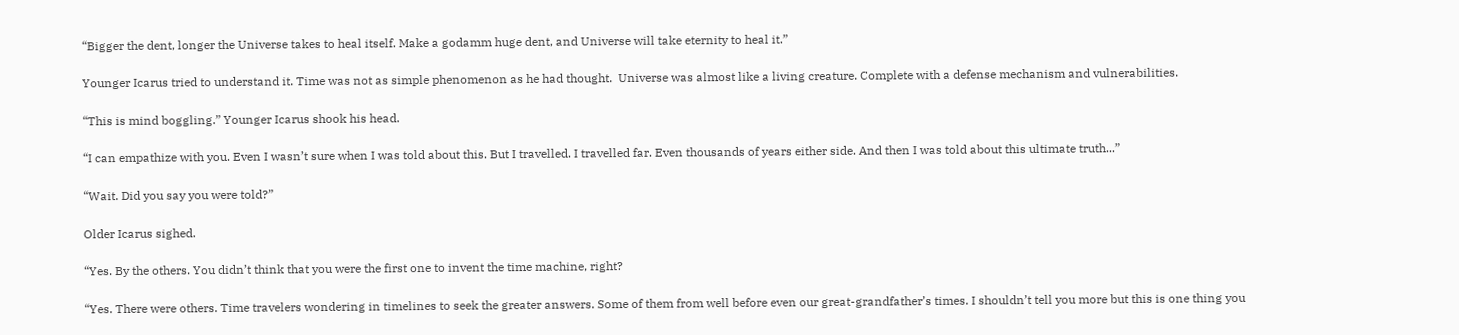“Bigger the dent, longer the Universe takes to heal itself. Make a godamm huge dent, and Universe will take eternity to heal it.”

Younger Icarus tried to understand it. Time was not as simple phenomenon as he had thought.  Universe was almost like a living creature. Complete with a defense mechanism and vulnerabilities.

“This is mind boggling.” Younger Icarus shook his head.

“I can empathize with you. Even I wasn’t sure when I was told about this. But I travelled. I travelled far. Even thousands of years either side. And then I was told about this ultimate truth...”

“Wait. Did you say you were told?”

Older Icarus sighed.

“Yes. By the others. You didn’t think that you were the first one to invent the time machine, right?

“Yes. There were others. Time travelers wondering in timelines to seek the greater answers. Some of them from well before even our great-grandfather’s times. I shouldn’t tell you more but this is one thing you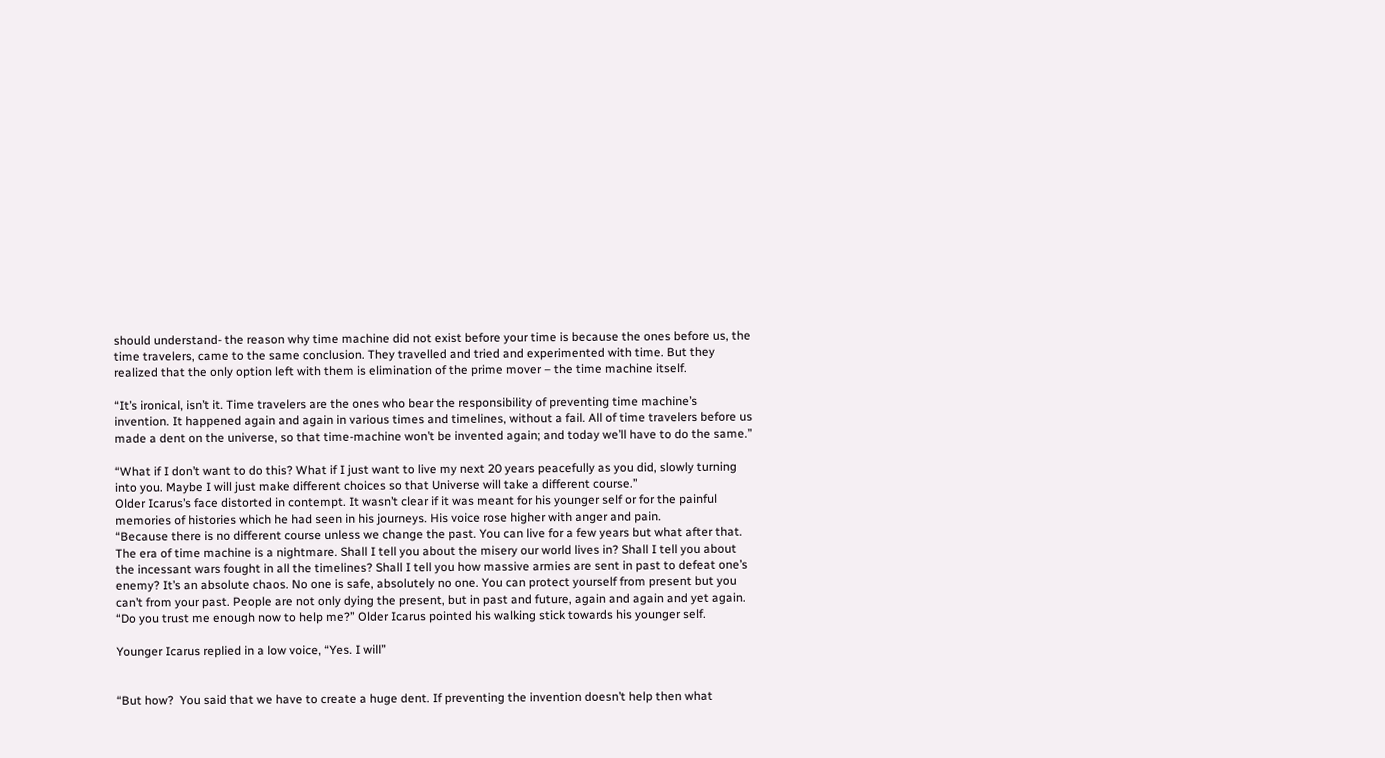should understand- the reason why time machine did not exist before your time is because the ones before us, the time travelers, came to the same conclusion. They travelled and tried and experimented with time. But they realized that the only option left with them is elimination of the prime mover – the time machine itself.

“It’s ironical, isn’t it. Time travelers are the ones who bear the responsibility of preventing time machine’s invention. It happened again and again in various times and timelines, without a fail. All of time travelers before us made a dent on the universe, so that time-machine won’t be invented again; and today we’ll have to do the same.”

“What if I don’t want to do this? What if I just want to live my next 20 years peacefully as you did, slowly turning into you. Maybe I will just make different choices so that Universe will take a different course.”
Older Icarus’s face distorted in contempt. It wasn’t clear if it was meant for his younger self or for the painful memories of histories which he had seen in his journeys. His voice rose higher with anger and pain.
“Because there is no different course unless we change the past. You can live for a few years but what after that. The era of time machine is a nightmare. Shall I tell you about the misery our world lives in? Shall I tell you about the incessant wars fought in all the timelines? Shall I tell you how massive armies are sent in past to defeat one’s enemy? It’s an absolute chaos. No one is safe, absolutely no one. You can protect yourself from present but you can’t from your past. People are not only dying the present, but in past and future, again and again and yet again.
“Do you trust me enough now to help me?” Older Icarus pointed his walking stick towards his younger self.

Younger Icarus replied in a low voice, “Yes. I will”


“But how?  You said that we have to create a huge dent. If preventing the invention doesn’t help then what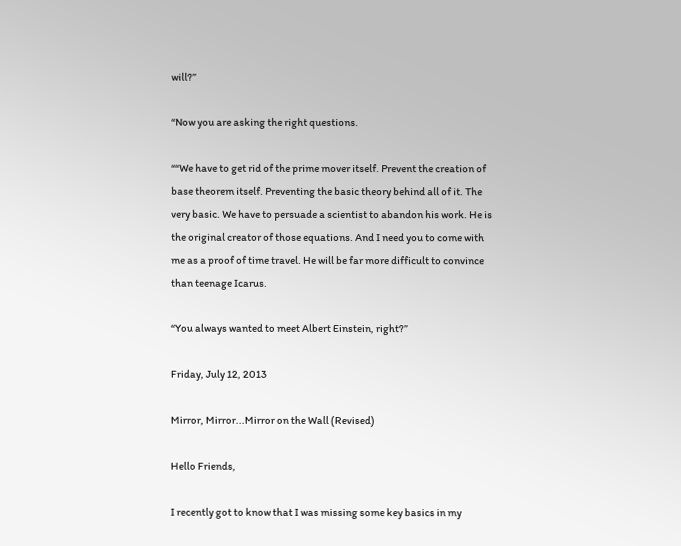will?”

“Now you are asking the right questions.

““We have to get rid of the prime mover itself. Prevent the creation of base theorem itself. Preventing the basic theory behind all of it. The very basic. We have to persuade a scientist to abandon his work. He is the original creator of those equations. And I need you to come with me as a proof of time travel. He will be far more difficult to convince than teenage Icarus.

“You always wanted to meet Albert Einstein, right?”

Friday, July 12, 2013

Mirror, Mirror...Mirror on the Wall (Revised)

Hello Friends,

I recently got to know that I was missing some key basics in my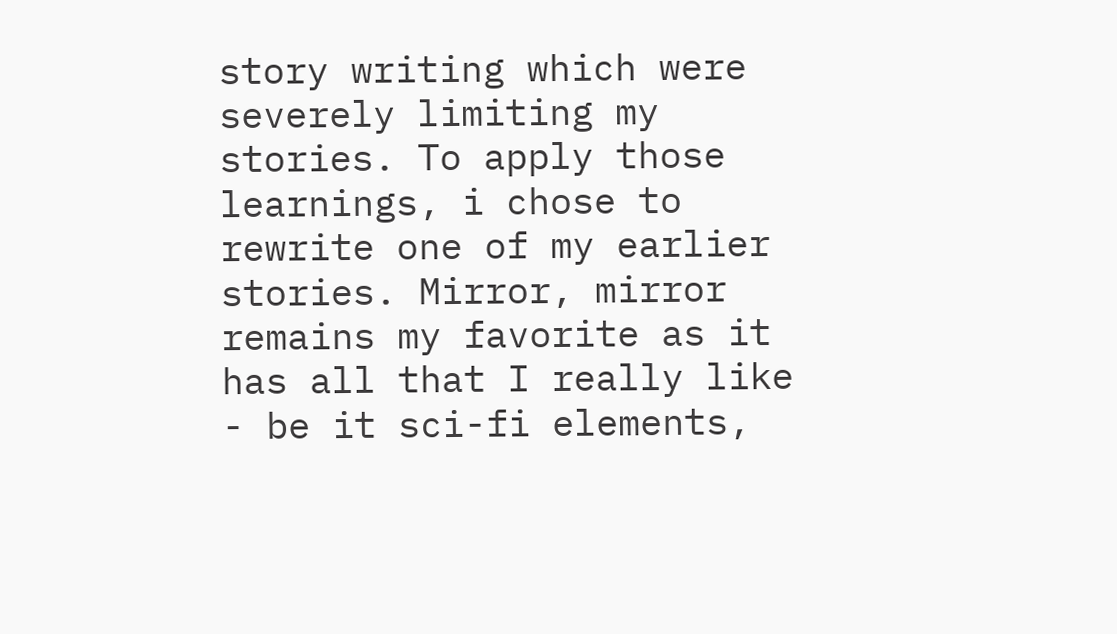story writing which were severely limiting my stories. To apply those learnings, i chose to rewrite one of my earlier stories. Mirror, mirror remains my favorite as it has all that I really like - be it sci-fi elements,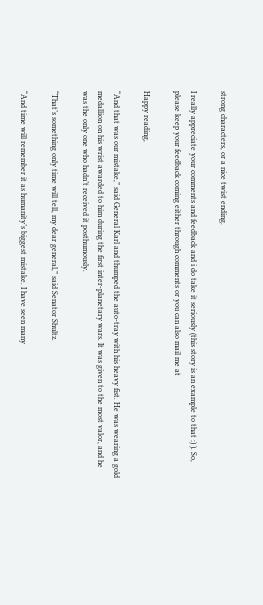strong characters, or a nice twist ending.

I really appreciate your comments and feedback and i do take it seriously (this story is an example to that :) ). So, please keep your feedback coming either through comments or you can also mail me at

Happy reading,

“And that was our mistake,” said General Karl and thumped the auto-tray with his heavy fist. He was wearing a gold medallion on his wrist awarded to him during the first inter-planetary wars. It was given to the most valor, and he was the only one who hadn’t received it posthumously.

“That’s something only time will tell, my dear general,” said Senator Shultz.

“And time will remember it as humanity’s biggest mistake. I have seen many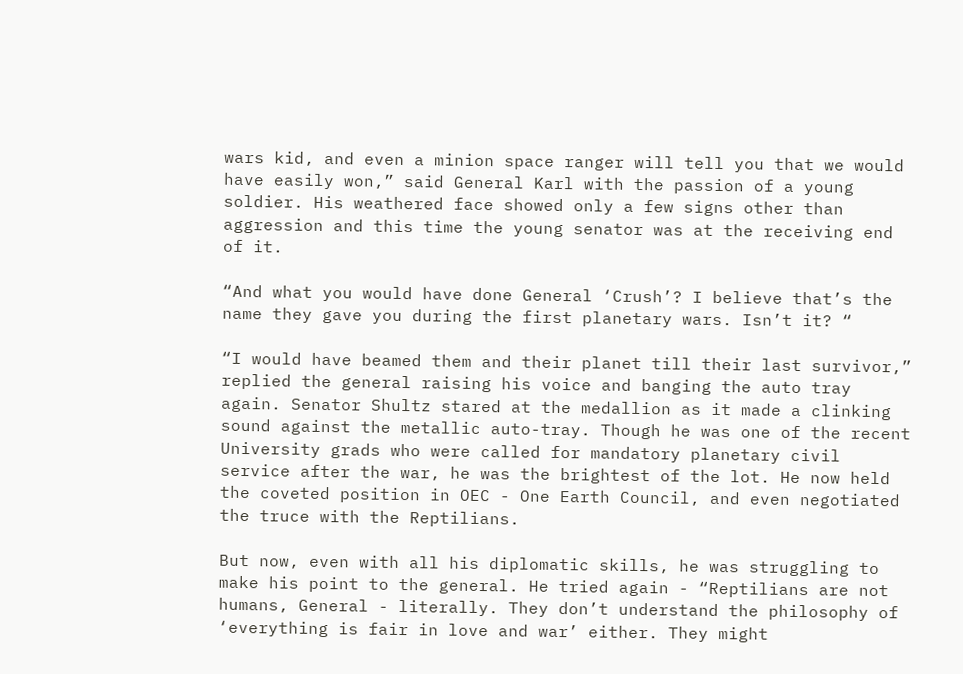wars kid, and even a minion space ranger will tell you that we would have easily won,” said General Karl with the passion of a young soldier. His weathered face showed only a few signs other than aggression and this time the young senator was at the receiving end of it.

“And what you would have done General ‘Crush’? I believe that’s the name they gave you during the first planetary wars. Isn’t it? “

“I would have beamed them and their planet till their last survivor,” replied the general raising his voice and banging the auto tray again. Senator Shultz stared at the medallion as it made a clinking sound against the metallic auto-tray. Though he was one of the recent University grads who were called for mandatory planetary civil service after the war, he was the brightest of the lot. He now held the coveted position in OEC - One Earth Council, and even negotiated the truce with the Reptilians.

But now, even with all his diplomatic skills, he was struggling to make his point to the general. He tried again - “Reptilians are not humans, General - literally. They don’t understand the philosophy of ‘everything is fair in love and war’ either. They might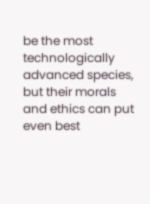be the most technologically advanced species, but their morals and ethics can put even best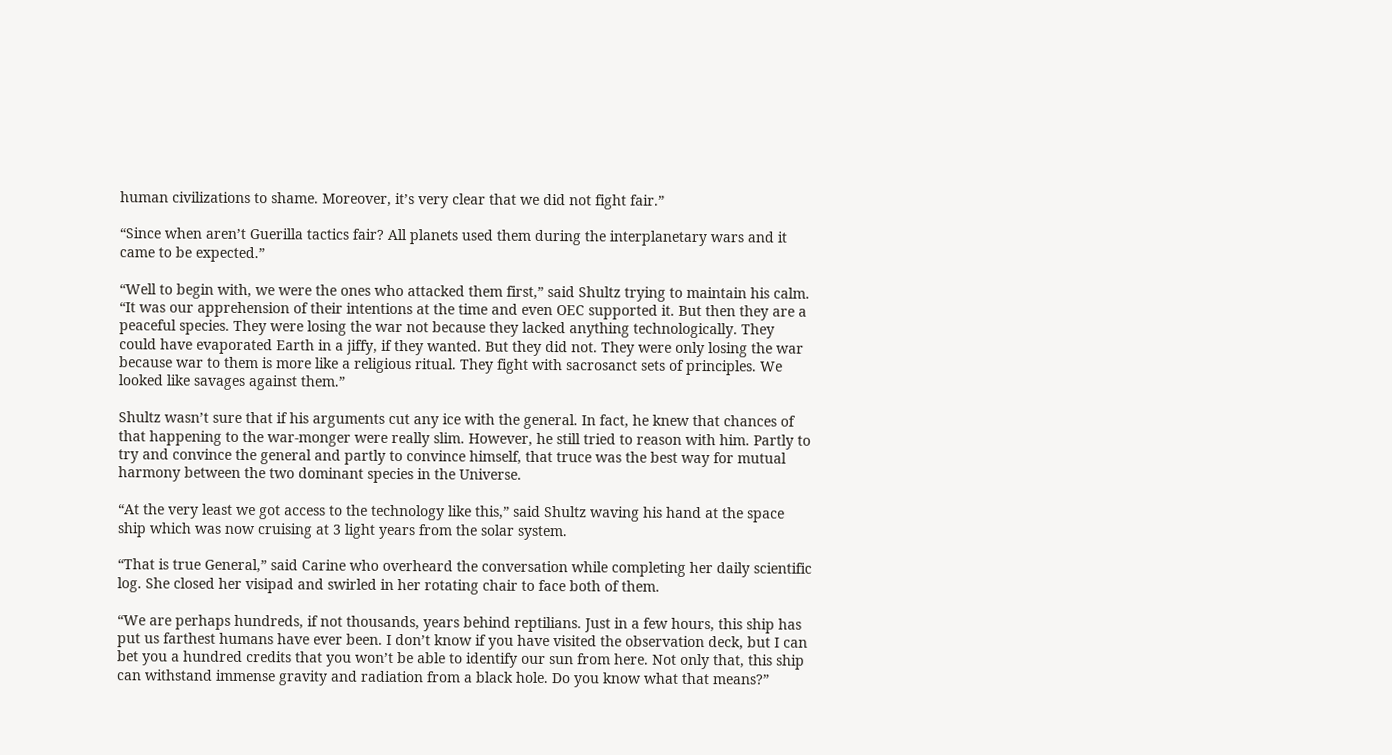human civilizations to shame. Moreover, it’s very clear that we did not fight fair.”

“Since when aren’t Guerilla tactics fair? All planets used them during the interplanetary wars and it came to be expected.”

“Well to begin with, we were the ones who attacked them first,” said Shultz trying to maintain his calm. “It was our apprehension of their intentions at the time and even OEC supported it. But then they are a peaceful species. They were losing the war not because they lacked anything technologically. They could have evaporated Earth in a jiffy, if they wanted. But they did not. They were only losing the war because war to them is more like a religious ritual. They fight with sacrosanct sets of principles. We looked like savages against them.”

Shultz wasn’t sure that if his arguments cut any ice with the general. In fact, he knew that chances of that happening to the war-monger were really slim. However, he still tried to reason with him. Partly to try and convince the general and partly to convince himself, that truce was the best way for mutual harmony between the two dominant species in the Universe.

“At the very least we got access to the technology like this,” said Shultz waving his hand at the space ship which was now cruising at 3 light years from the solar system.

“That is true General,” said Carine who overheard the conversation while completing her daily scientific log. She closed her visipad and swirled in her rotating chair to face both of them.

“We are perhaps hundreds, if not thousands, years behind reptilians. Just in a few hours, this ship has put us farthest humans have ever been. I don’t know if you have visited the observation deck, but I can bet you a hundred credits that you won’t be able to identify our sun from here. Not only that, this ship can withstand immense gravity and radiation from a black hole. Do you know what that means?”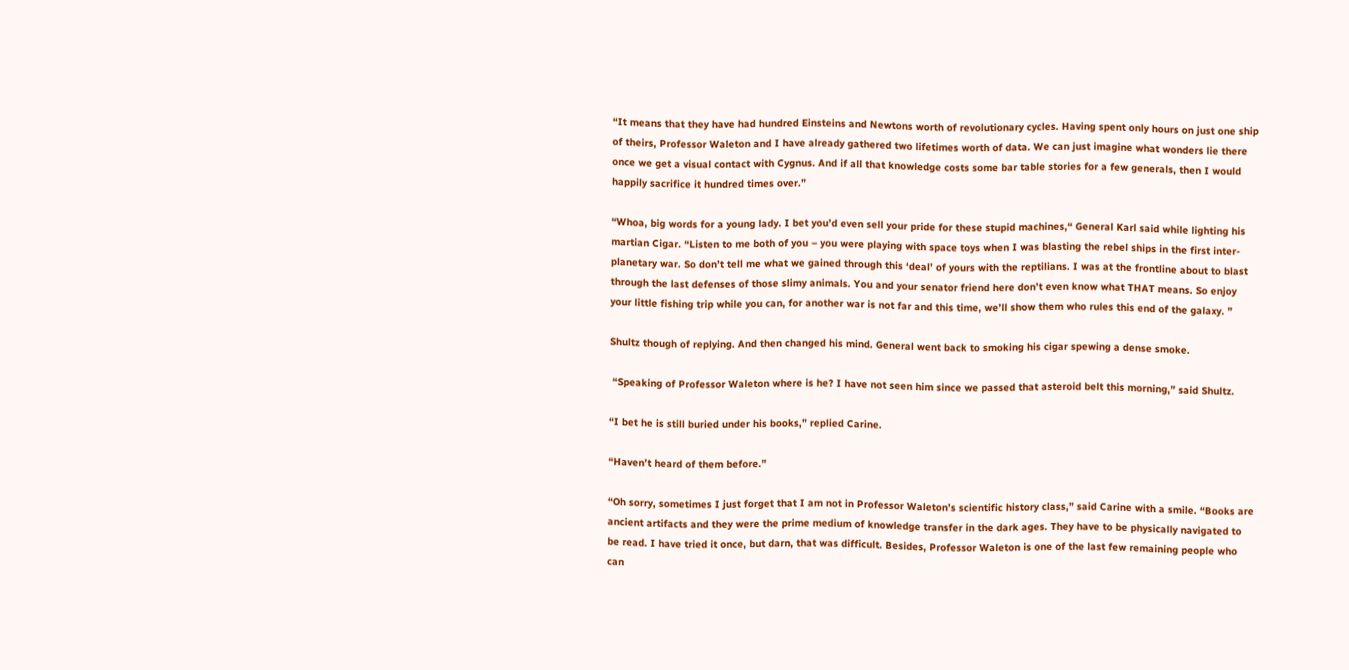“It means that they have had hundred Einsteins and Newtons worth of revolutionary cycles. Having spent only hours on just one ship of theirs, Professor Waleton and I have already gathered two lifetimes worth of data. We can just imagine what wonders lie there once we get a visual contact with Cygnus. And if all that knowledge costs some bar table stories for a few generals, then I would happily sacrifice it hundred times over.”

“Whoa, big words for a young lady. I bet you’d even sell your pride for these stupid machines,“ General Karl said while lighting his martian Cigar. “Listen to me both of you – you were playing with space toys when I was blasting the rebel ships in the first inter-planetary war. So don’t tell me what we gained through this ‘deal’ of yours with the reptilians. I was at the frontline about to blast through the last defenses of those slimy animals. You and your senator friend here don’t even know what THAT means. So enjoy your little fishing trip while you can, for another war is not far and this time, we’ll show them who rules this end of the galaxy. ”

Shultz though of replying. And then changed his mind. General went back to smoking his cigar spewing a dense smoke.

 “Speaking of Professor Waleton where is he? I have not seen him since we passed that asteroid belt this morning,” said Shultz.

“I bet he is still buried under his books,” replied Carine.

“Haven’t heard of them before.”

“Oh sorry, sometimes I just forget that I am not in Professor Waleton’s scientific history class,” said Carine with a smile. “Books are ancient artifacts and they were the prime medium of knowledge transfer in the dark ages. They have to be physically navigated to be read. I have tried it once, but darn, that was difficult. Besides, Professor Waleton is one of the last few remaining people who can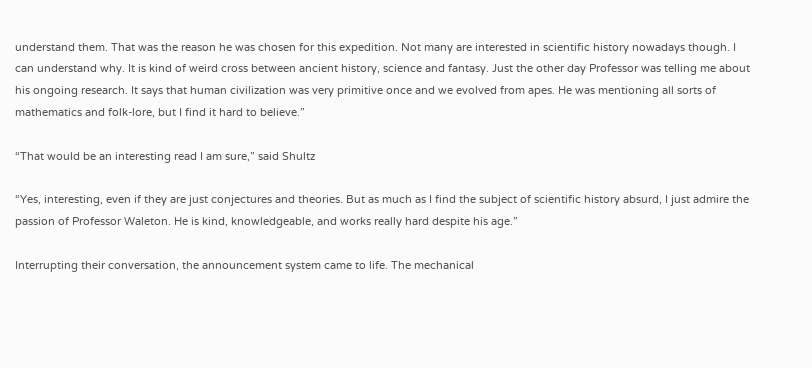understand them. That was the reason he was chosen for this expedition. Not many are interested in scientific history nowadays though. I can understand why. It is kind of weird cross between ancient history, science and fantasy. Just the other day Professor was telling me about his ongoing research. It says that human civilization was very primitive once and we evolved from apes. He was mentioning all sorts of mathematics and folk-lore, but I find it hard to believe.”

“That would be an interesting read I am sure,” said Shultz

“Yes, interesting, even if they are just conjectures and theories. But as much as I find the subject of scientific history absurd, I just admire the passion of Professor Waleton. He is kind, knowledgeable, and works really hard despite his age.”

Interrupting their conversation, the announcement system came to life. The mechanical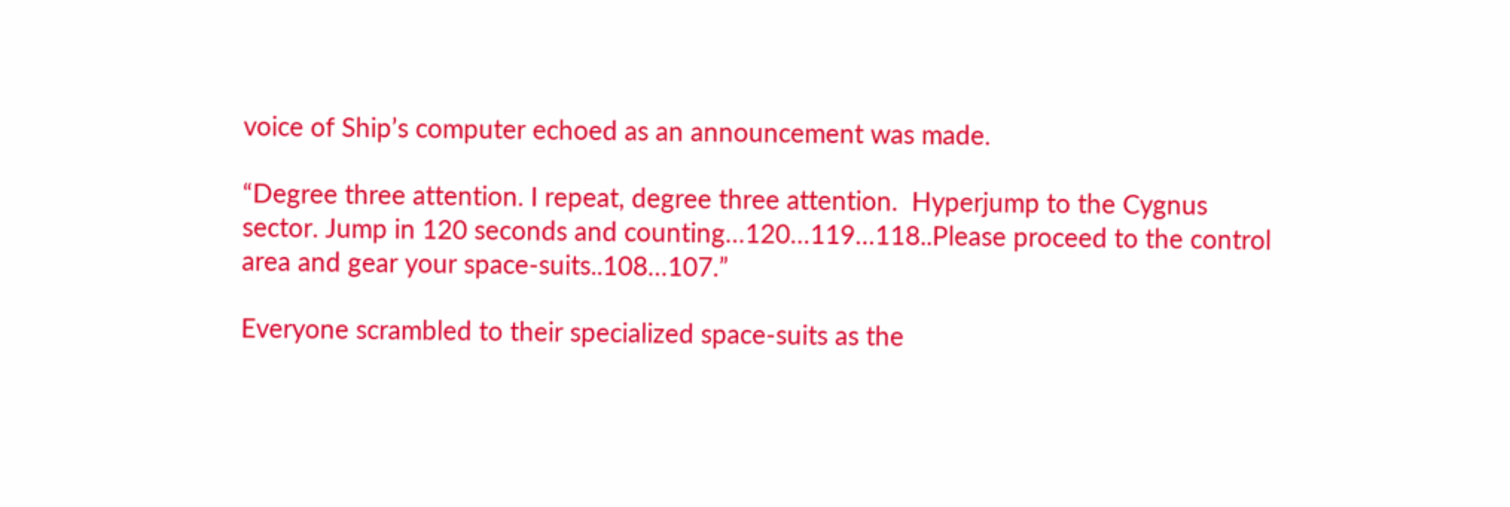voice of Ship’s computer echoed as an announcement was made.

“Degree three attention. I repeat, degree three attention.  Hyperjump to the Cygnus sector. Jump in 120 seconds and counting…120…119…118..Please proceed to the control area and gear your space-suits..108…107.”

Everyone scrambled to their specialized space-suits as the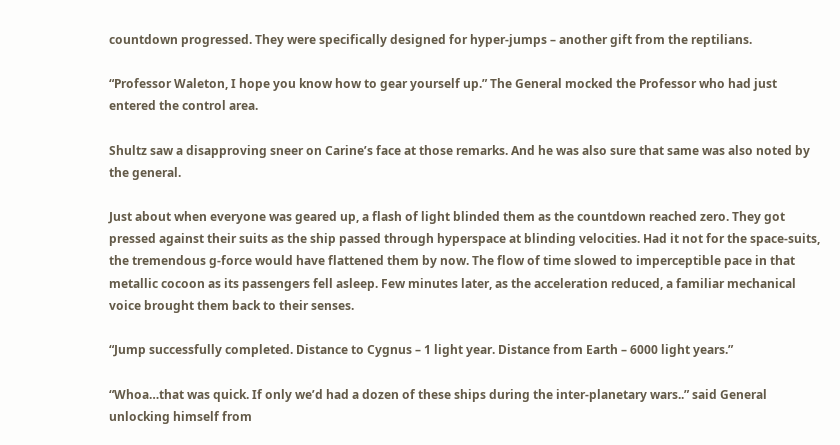countdown progressed. They were specifically designed for hyper-jumps – another gift from the reptilians.

“Professor Waleton, I hope you know how to gear yourself up.” The General mocked the Professor who had just entered the control area.

Shultz saw a disapproving sneer on Carine’s face at those remarks. And he was also sure that same was also noted by the general.

Just about when everyone was geared up, a flash of light blinded them as the countdown reached zero. They got pressed against their suits as the ship passed through hyperspace at blinding velocities. Had it not for the space-suits, the tremendous g-force would have flattened them by now. The flow of time slowed to imperceptible pace in that metallic cocoon as its passengers fell asleep. Few minutes later, as the acceleration reduced, a familiar mechanical voice brought them back to their senses.

“Jump successfully completed. Distance to Cygnus – 1 light year. Distance from Earth – 6000 light years.”

“Whoa…that was quick. If only we’d had a dozen of these ships during the inter-planetary wars..” said General unlocking himself from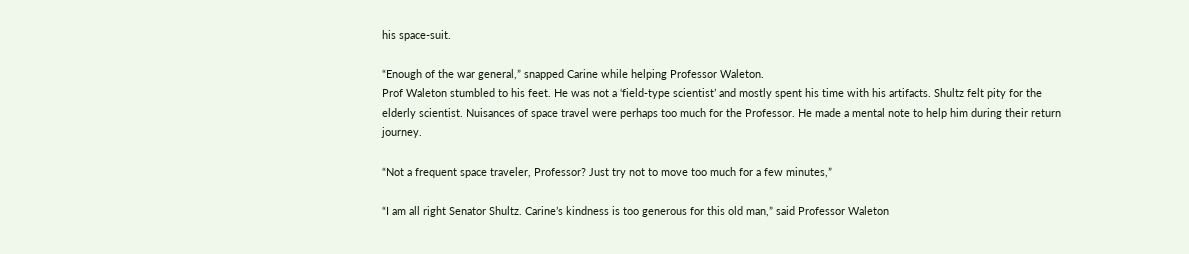his space-suit.

“Enough of the war general,” snapped Carine while helping Professor Waleton.
Prof Waleton stumbled to his feet. He was not a ‘field-type scientist’ and mostly spent his time with his artifacts. Shultz felt pity for the elderly scientist. Nuisances of space travel were perhaps too much for the Professor. He made a mental note to help him during their return journey.

“Not a frequent space traveler, Professor? Just try not to move too much for a few minutes,”

“I am all right Senator Shultz. Carine’s kindness is too generous for this old man,” said Professor Waleton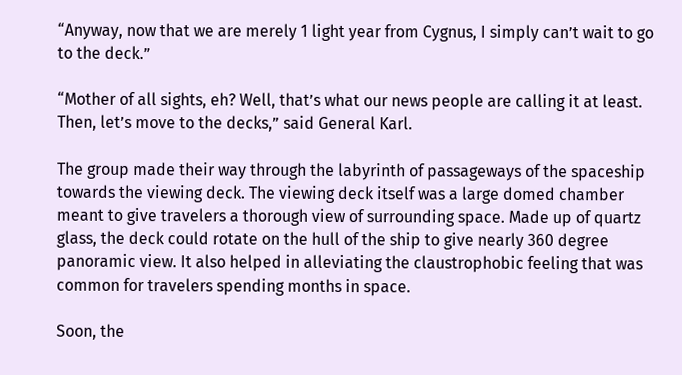“Anyway, now that we are merely 1 light year from Cygnus, I simply can’t wait to go to the deck.”

“Mother of all sights, eh? Well, that’s what our news people are calling it at least. Then, let’s move to the decks,” said General Karl.

The group made their way through the labyrinth of passageways of the spaceship towards the viewing deck. The viewing deck itself was a large domed chamber meant to give travelers a thorough view of surrounding space. Made up of quartz glass, the deck could rotate on the hull of the ship to give nearly 360 degree panoramic view. It also helped in alleviating the claustrophobic feeling that was common for travelers spending months in space.

Soon, the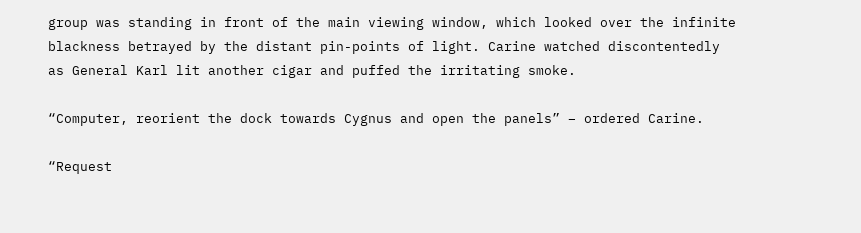group was standing in front of the main viewing window, which looked over the infinite blackness betrayed by the distant pin-points of light. Carine watched discontentedly as General Karl lit another cigar and puffed the irritating smoke.

“Computer, reorient the dock towards Cygnus and open the panels” – ordered Carine.

“Request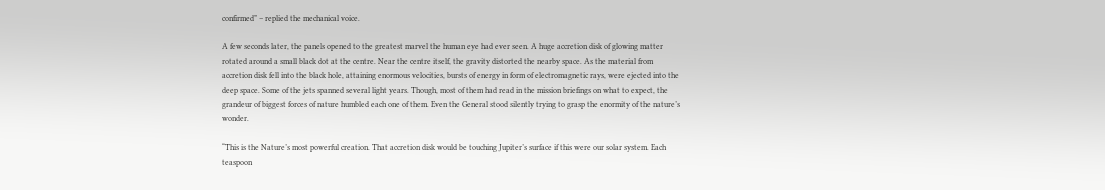confirmed” – replied the mechanical voice.

A few seconds later, the panels opened to the greatest marvel the human eye had ever seen. A huge accretion disk of glowing matter rotated around a small black dot at the centre. Near the centre itself, the gravity distorted the nearby space. As the material from accretion disk fell into the black hole, attaining enormous velocities, bursts of energy in form of electromagnetic rays, were ejected into the deep space. Some of the jets spanned several light years. Though, most of them had read in the mission briefings on what to expect, the grandeur of biggest forces of nature humbled each one of them. Even the General stood silently trying to grasp the enormity of the nature’s wonder.

“This is the Nature’s most powerful creation. That accretion disk would be touching Jupiter’s surface if this were our solar system. Each teaspoon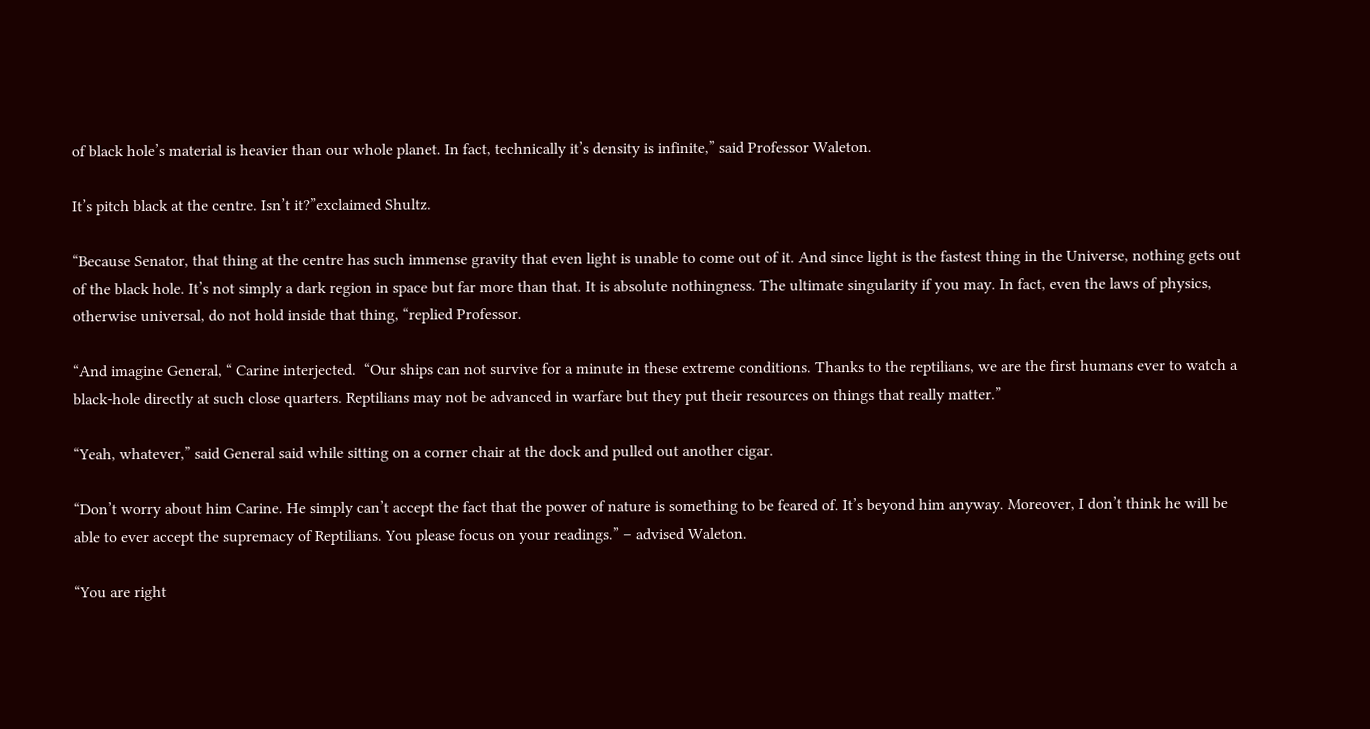of black hole’s material is heavier than our whole planet. In fact, technically it’s density is infinite,” said Professor Waleton.

It’s pitch black at the centre. Isn’t it?”exclaimed Shultz.

“Because Senator, that thing at the centre has such immense gravity that even light is unable to come out of it. And since light is the fastest thing in the Universe, nothing gets out of the black hole. It’s not simply a dark region in space but far more than that. It is absolute nothingness. The ultimate singularity if you may. In fact, even the laws of physics, otherwise universal, do not hold inside that thing, “replied Professor.

“And imagine General, “ Carine interjected.  “Our ships can not survive for a minute in these extreme conditions. Thanks to the reptilians, we are the first humans ever to watch a black-hole directly at such close quarters. Reptilians may not be advanced in warfare but they put their resources on things that really matter.”

“Yeah, whatever,” said General said while sitting on a corner chair at the dock and pulled out another cigar.

“Don’t worry about him Carine. He simply can’t accept the fact that the power of nature is something to be feared of. It’s beyond him anyway. Moreover, I don’t think he will be able to ever accept the supremacy of Reptilians. You please focus on your readings.” – advised Waleton.

“You are right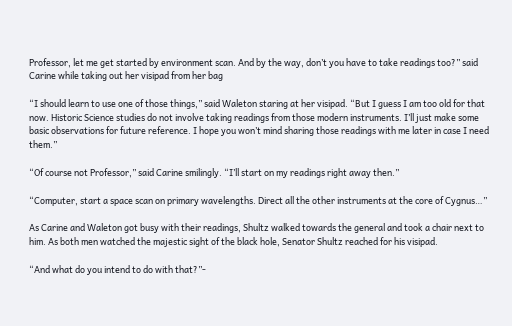Professor, let me get started by environment scan. And by the way, don’t you have to take readings too?” said Carine while taking out her visipad from her bag

“I should learn to use one of those things,” said Waleton staring at her visipad. “But I guess I am too old for that now. Historic Science studies do not involve taking readings from those modern instruments. I’ll just make some basic observations for future reference. I hope you won’t mind sharing those readings with me later in case I need them.”

“Of course not Professor,” said Carine smilingly. “I’ll start on my readings right away then.”

“Computer, start a space scan on primary wavelengths. Direct all the other instruments at the core of Cygnus…”

As Carine and Waleton got busy with their readings, Shultz walked towards the general and took a chair next to him. As both men watched the majestic sight of the black hole, Senator Shultz reached for his visipad.

“And what do you intend to do with that?”-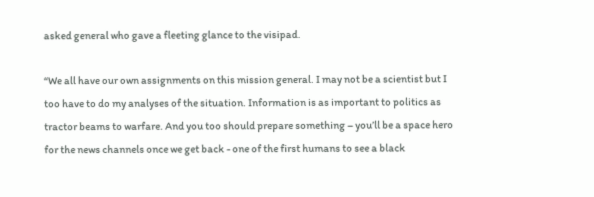asked general who gave a fleeting glance to the visipad.

“We all have our own assignments on this mission general. I may not be a scientist but I too have to do my analyses of the situation. Information is as important to politics as tractor beams to warfare. And you too should prepare something – you’ll be a space hero for the news channels once we get back - one of the first humans to see a black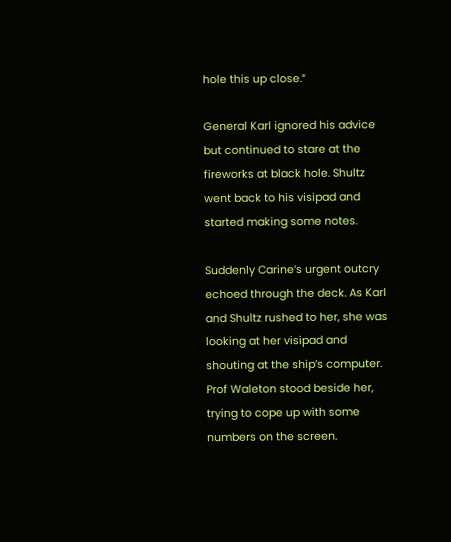hole this up close.”

General Karl ignored his advice but continued to stare at the fireworks at black hole. Shultz went back to his visipad and started making some notes.

Suddenly Carine’s urgent outcry echoed through the deck. As Karl and Shultz rushed to her, she was looking at her visipad and shouting at the ship’s computer. Prof Waleton stood beside her, trying to cope up with some numbers on the screen.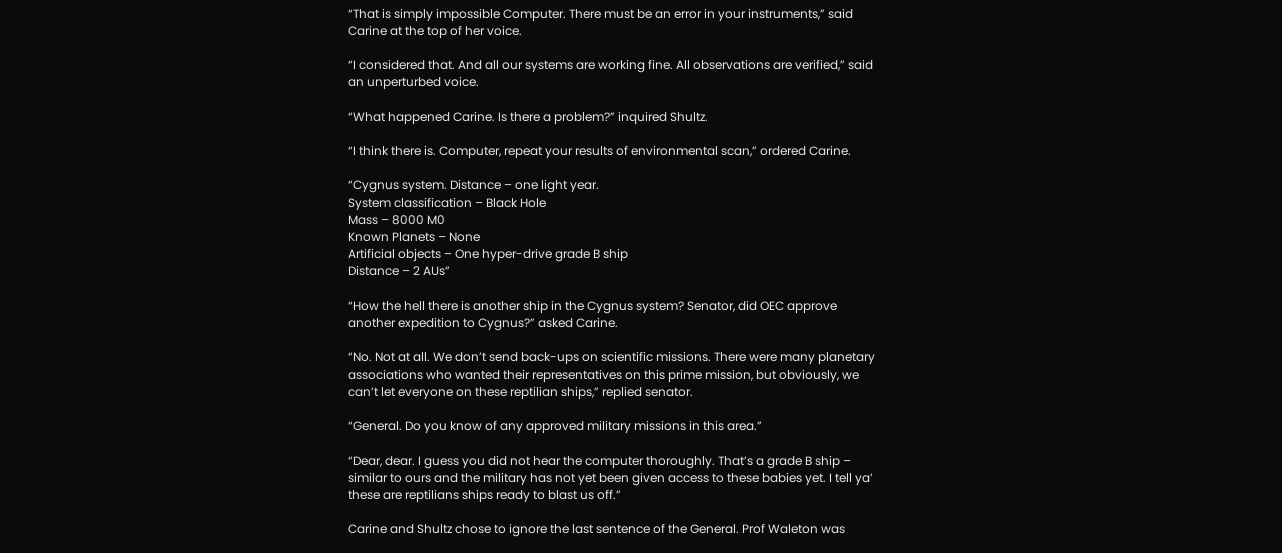“That is simply impossible Computer. There must be an error in your instruments,” said Carine at the top of her voice.

“I considered that. And all our systems are working fine. All observations are verified,” said an unperturbed voice.

“What happened Carine. Is there a problem?” inquired Shultz.

“I think there is. Computer, repeat your results of environmental scan,” ordered Carine.

“Cygnus system. Distance – one light year.
System classification – Black Hole
Mass – 8000 M0
Known Planets – None
Artificial objects – One hyper-drive grade B ship
Distance – 2 AUs”

“How the hell there is another ship in the Cygnus system? Senator, did OEC approve another expedition to Cygnus?” asked Carine.

“No. Not at all. We don’t send back-ups on scientific missions. There were many planetary associations who wanted their representatives on this prime mission, but obviously, we can’t let everyone on these reptilian ships,” replied senator.

“General. Do you know of any approved military missions in this area.”

“Dear, dear. I guess you did not hear the computer thoroughly. That’s a grade B ship – similar to ours and the military has not yet been given access to these babies yet. I tell ya’ these are reptilians ships ready to blast us off.”

Carine and Shultz chose to ignore the last sentence of the General. Prof Waleton was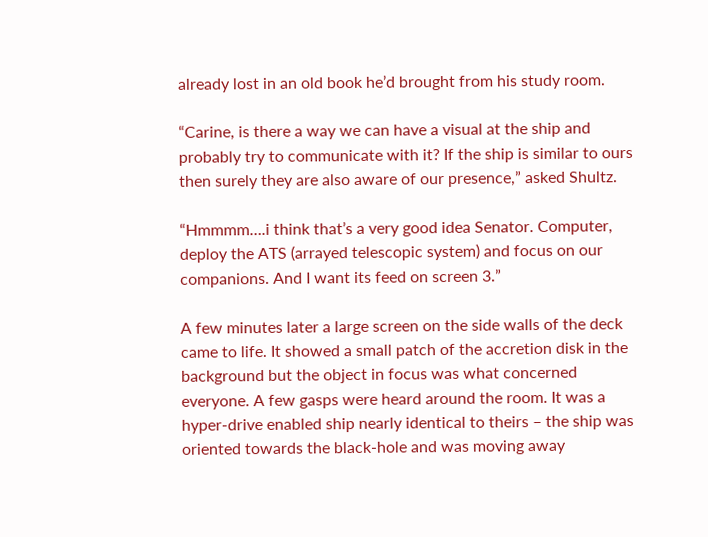already lost in an old book he’d brought from his study room.

“Carine, is there a way we can have a visual at the ship and probably try to communicate with it? If the ship is similar to ours then surely they are also aware of our presence,” asked Shultz.

“Hmmmm….i think that’s a very good idea Senator. Computer, deploy the ATS (arrayed telescopic system) and focus on our companions. And I want its feed on screen 3.”

A few minutes later a large screen on the side walls of the deck came to life. It showed a small patch of the accretion disk in the background but the object in focus was what concerned everyone. A few gasps were heard around the room. It was a hyper-drive enabled ship nearly identical to theirs – the ship was oriented towards the black-hole and was moving away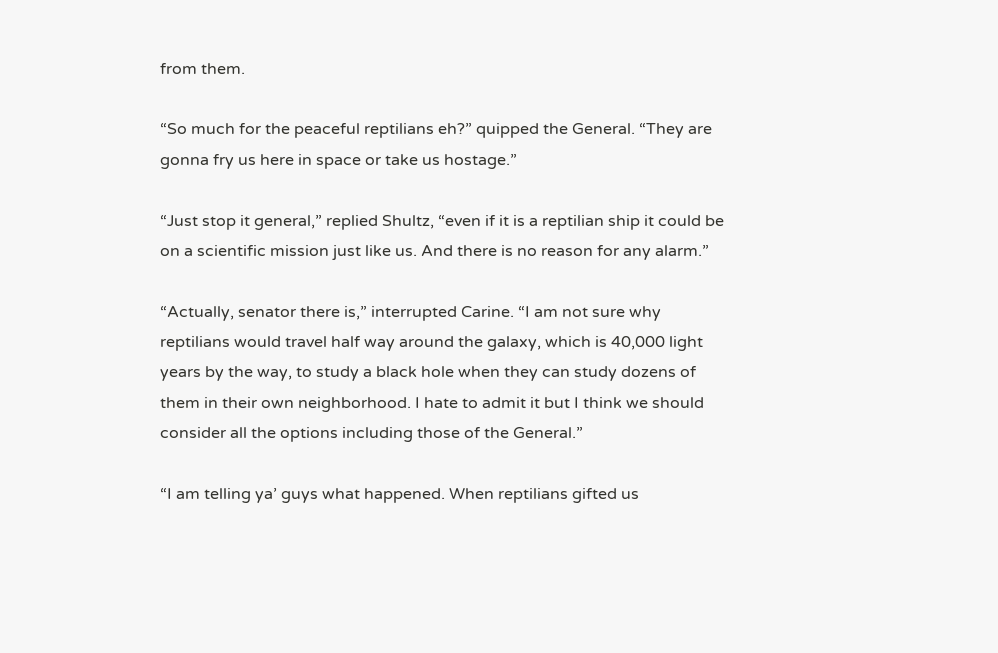from them.

“So much for the peaceful reptilians eh?” quipped the General. “They are gonna fry us here in space or take us hostage.”

“Just stop it general,” replied Shultz, “even if it is a reptilian ship it could be on a scientific mission just like us. And there is no reason for any alarm.”

“Actually, senator there is,” interrupted Carine. “I am not sure why reptilians would travel half way around the galaxy, which is 40,000 light years by the way, to study a black hole when they can study dozens of them in their own neighborhood. I hate to admit it but I think we should consider all the options including those of the General.”

“I am telling ya’ guys what happened. When reptilians gifted us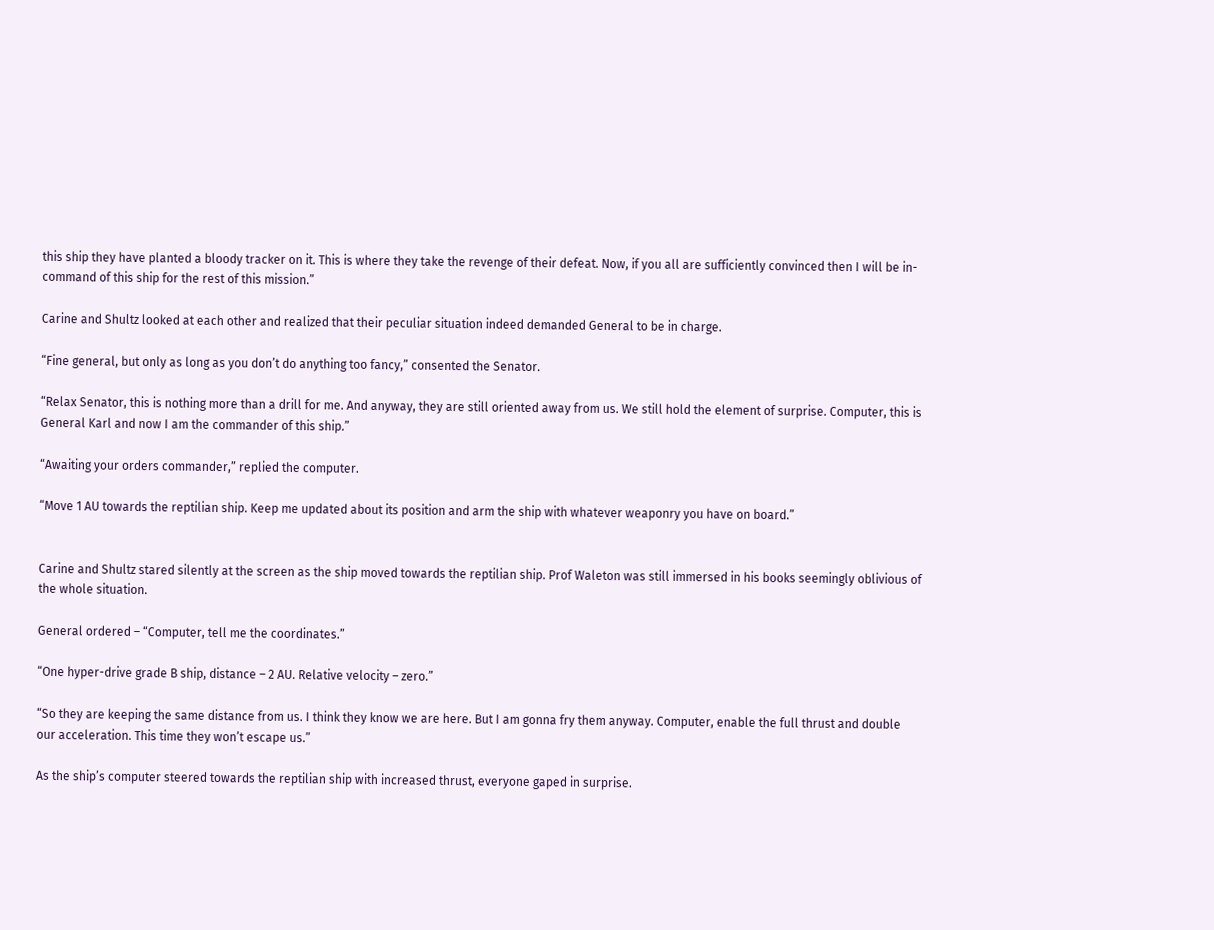this ship they have planted a bloody tracker on it. This is where they take the revenge of their defeat. Now, if you all are sufficiently convinced then I will be in-command of this ship for the rest of this mission.”

Carine and Shultz looked at each other and realized that their peculiar situation indeed demanded General to be in charge.

“Fine general, but only as long as you don’t do anything too fancy,” consented the Senator.

“Relax Senator, this is nothing more than a drill for me. And anyway, they are still oriented away from us. We still hold the element of surprise. Computer, this is General Karl and now I am the commander of this ship.”

“Awaiting your orders commander,” replied the computer.

“Move 1 AU towards the reptilian ship. Keep me updated about its position and arm the ship with whatever weaponry you have on board.”


Carine and Shultz stared silently at the screen as the ship moved towards the reptilian ship. Prof Waleton was still immersed in his books seemingly oblivious of the whole situation.

General ordered – “Computer, tell me the coordinates.”

“One hyper-drive grade B ship, distance – 2 AU. Relative velocity – zero.”

“So they are keeping the same distance from us. I think they know we are here. But I am gonna fry them anyway. Computer, enable the full thrust and double our acceleration. This time they won’t escape us.”

As the ship’s computer steered towards the reptilian ship with increased thrust, everyone gaped in surprise.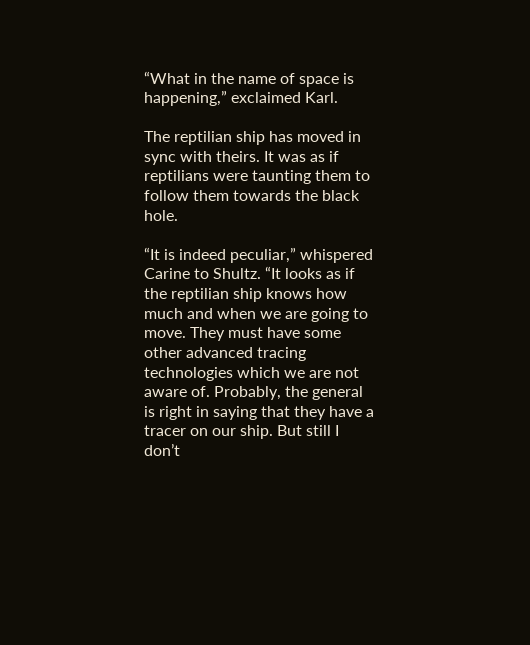“What in the name of space is happening,” exclaimed Karl.

The reptilian ship has moved in sync with theirs. It was as if reptilians were taunting them to follow them towards the black hole.

“It is indeed peculiar,” whispered Carine to Shultz. “It looks as if the reptilian ship knows how much and when we are going to move. They must have some other advanced tracing technologies which we are not aware of. Probably, the general is right in saying that they have a tracer on our ship. But still I don’t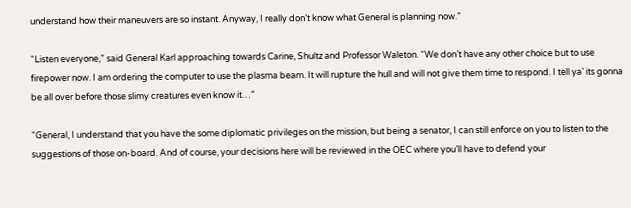understand how their maneuvers are so instant. Anyway, I really don’t know what General is planning now.”

“Listen everyone,” said General Karl approaching towards Carine, Shultz and Professor Waleton. “We don’t have any other choice but to use firepower now. I am ordering the computer to use the plasma beam. It will rupture the hull and will not give them time to respond. I tell ya’ its gonna be all over before those slimy creatures even know it…”

“General, I understand that you have the some diplomatic privileges on the mission, but being a senator, I can still enforce on you to listen to the suggestions of those on-board. And of course, your decisions here will be reviewed in the OEC where you’ll have to defend your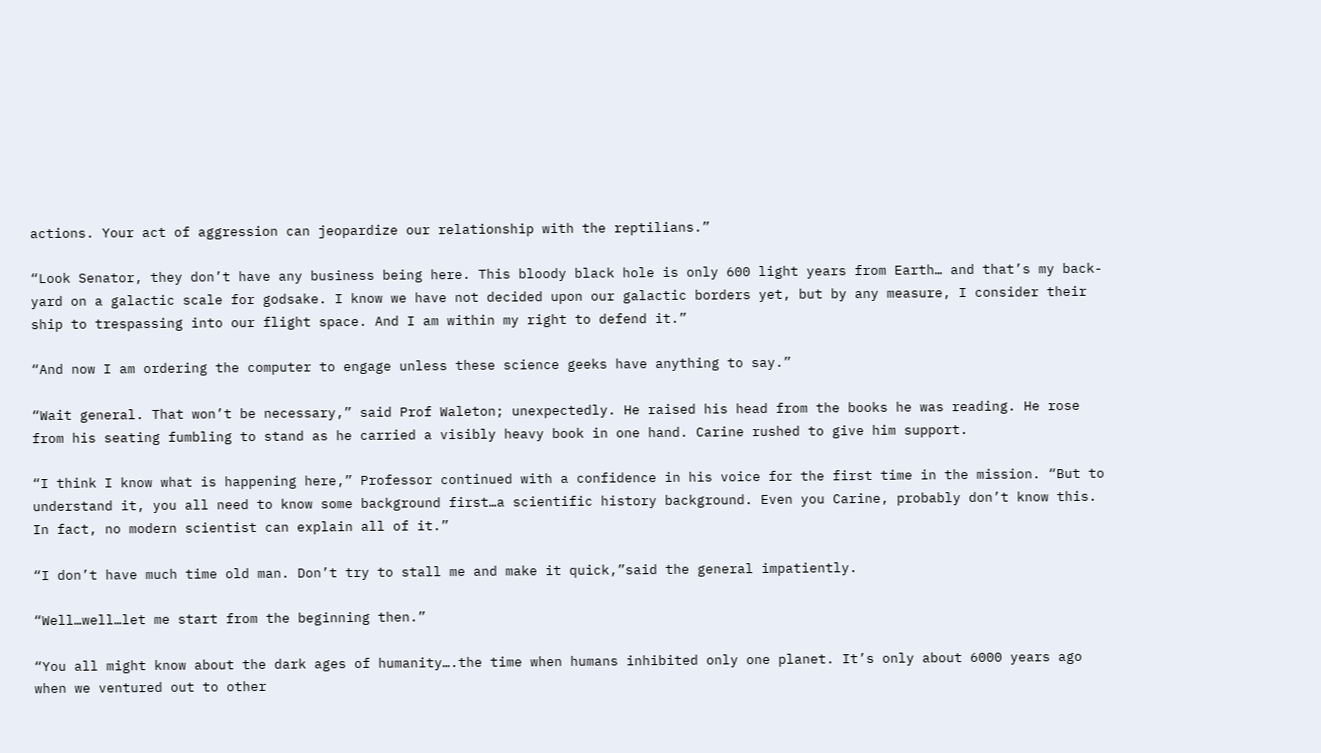actions. Your act of aggression can jeopardize our relationship with the reptilians.”

“Look Senator, they don’t have any business being here. This bloody black hole is only 600 light years from Earth… and that’s my back-yard on a galactic scale for godsake. I know we have not decided upon our galactic borders yet, but by any measure, I consider their ship to trespassing into our flight space. And I am within my right to defend it.”

“And now I am ordering the computer to engage unless these science geeks have anything to say.”

“Wait general. That won’t be necessary,” said Prof Waleton; unexpectedly. He raised his head from the books he was reading. He rose from his seating fumbling to stand as he carried a visibly heavy book in one hand. Carine rushed to give him support.

“I think I know what is happening here,” Professor continued with a confidence in his voice for the first time in the mission. “But to understand it, you all need to know some background first…a scientific history background. Even you Carine, probably don’t know this. In fact, no modern scientist can explain all of it.”

“I don’t have much time old man. Don’t try to stall me and make it quick,”said the general impatiently.

“Well…well…let me start from the beginning then.”

“You all might know about the dark ages of humanity….the time when humans inhibited only one planet. It’s only about 6000 years ago when we ventured out to other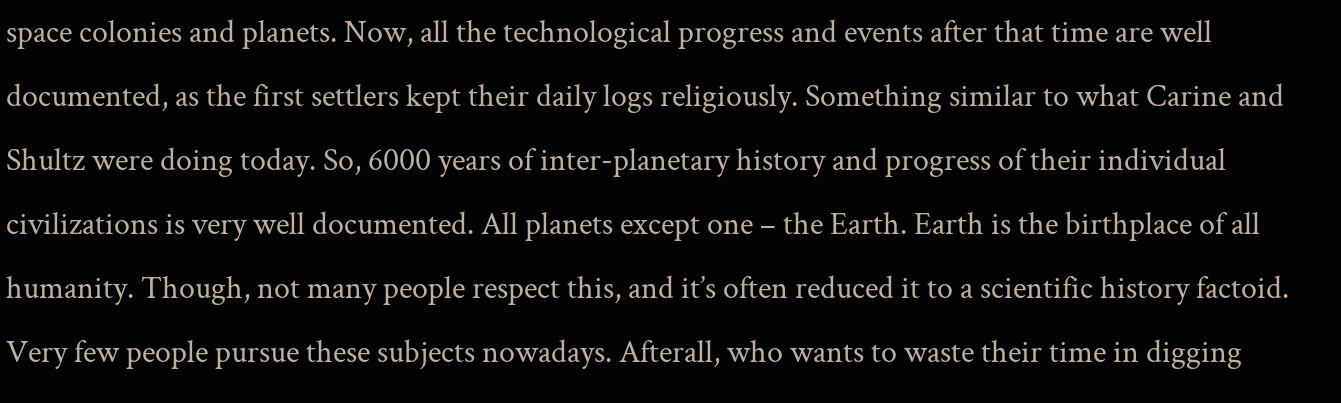space colonies and planets. Now, all the technological progress and events after that time are well documented, as the first settlers kept their daily logs religiously. Something similar to what Carine and Shultz were doing today. So, 6000 years of inter-planetary history and progress of their individual civilizations is very well documented. All planets except one – the Earth. Earth is the birthplace of all humanity. Though, not many people respect this, and it’s often reduced it to a scientific history factoid. Very few people pursue these subjects nowadays. Afterall, who wants to waste their time in digging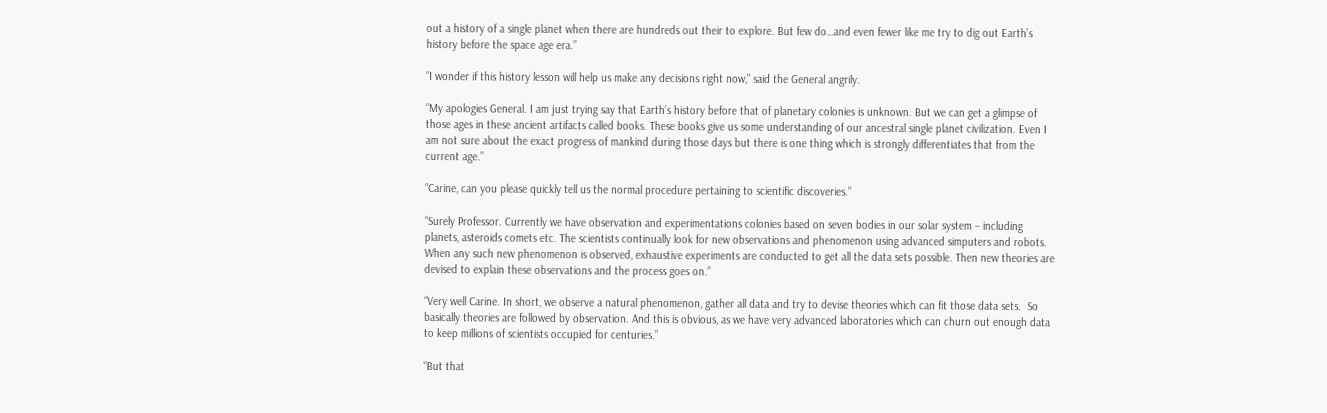out a history of a single planet when there are hundreds out their to explore. But few do…and even fewer like me try to dig out Earth’s history before the space age era.”

“I wonder if this history lesson will help us make any decisions right now,” said the General angrily.

“My apologies General. I am just trying say that Earth’s history before that of planetary colonies is unknown. But we can get a glimpse of those ages in these ancient artifacts called books. These books give us some understanding of our ancestral single planet civilization. Even I am not sure about the exact progress of mankind during those days but there is one thing which is strongly differentiates that from the current age.”

“Carine, can you please quickly tell us the normal procedure pertaining to scientific discoveries.”

“Surely Professor. Currently we have observation and experimentations colonies based on seven bodies in our solar system – including planets, asteroids comets etc. The scientists continually look for new observations and phenomenon using advanced simputers and robots. When any such new phenomenon is observed, exhaustive experiments are conducted to get all the data sets possible. Then new theories are devised to explain these observations and the process goes on.”

“Very well Carine. In short, we observe a natural phenomenon, gather all data and try to devise theories which can fit those data sets.  So basically theories are followed by observation. And this is obvious, as we have very advanced laboratories which can churn out enough data to keep millions of scientists occupied for centuries.”

“But that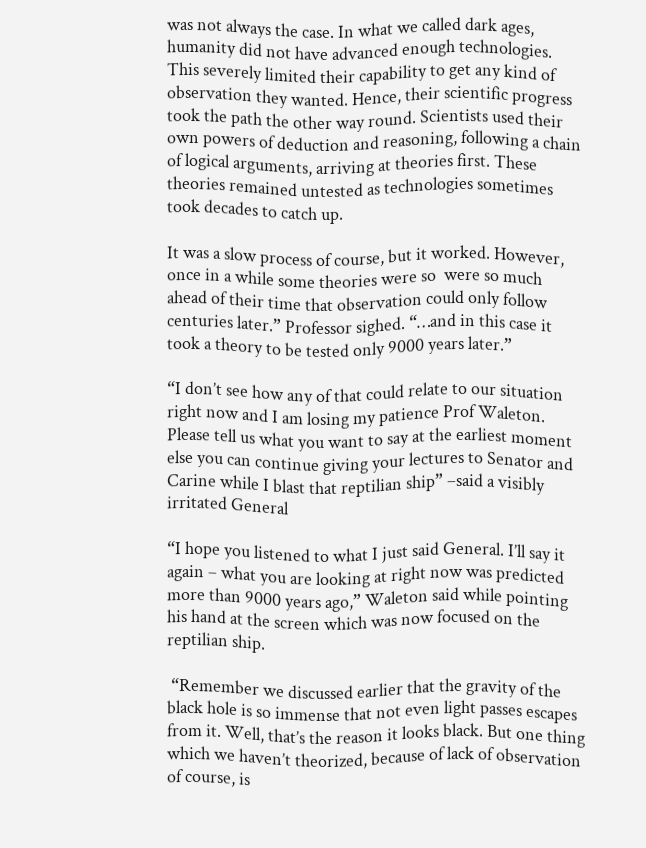was not always the case. In what we called dark ages, humanity did not have advanced enough technologies. This severely limited their capability to get any kind of observation they wanted. Hence, their scientific progress took the path the other way round. Scientists used their own powers of deduction and reasoning, following a chain of logical arguments, arriving at theories first. These theories remained untested as technologies sometimes took decades to catch up.

It was a slow process of course, but it worked. However, once in a while some theories were so  were so much ahead of their time that observation could only follow centuries later.” Professor sighed. “…and in this case it took a theory to be tested only 9000 years later.”

“I don’t see how any of that could relate to our situation right now and I am losing my patience Prof Waleton. Please tell us what you want to say at the earliest moment else you can continue giving your lectures to Senator and Carine while I blast that reptilian ship” –said a visibly irritated General

“I hope you listened to what I just said General. I’ll say it again – what you are looking at right now was predicted more than 9000 years ago,” Waleton said while pointing his hand at the screen which was now focused on the reptilian ship.

 “Remember we discussed earlier that the gravity of the black hole is so immense that not even light passes escapes from it. Well, that’s the reason it looks black. But one thing which we haven’t theorized, because of lack of observation of course, is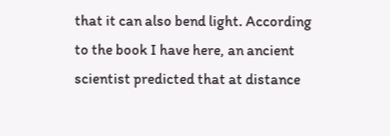that it can also bend light. According to the book I have here, an ancient scientist predicted that at distance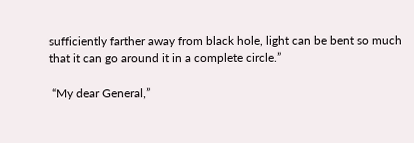sufficiently farther away from black hole, light can be bent so much that it can go around it in a complete circle.”

 “My dear General,”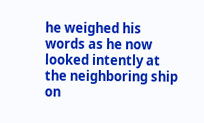he weighed his words as he now looked intently at the neighboring ship on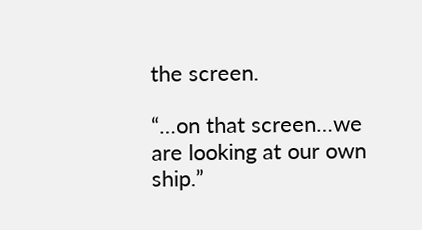the screen.

“…on that screen…we are looking at our own ship.”